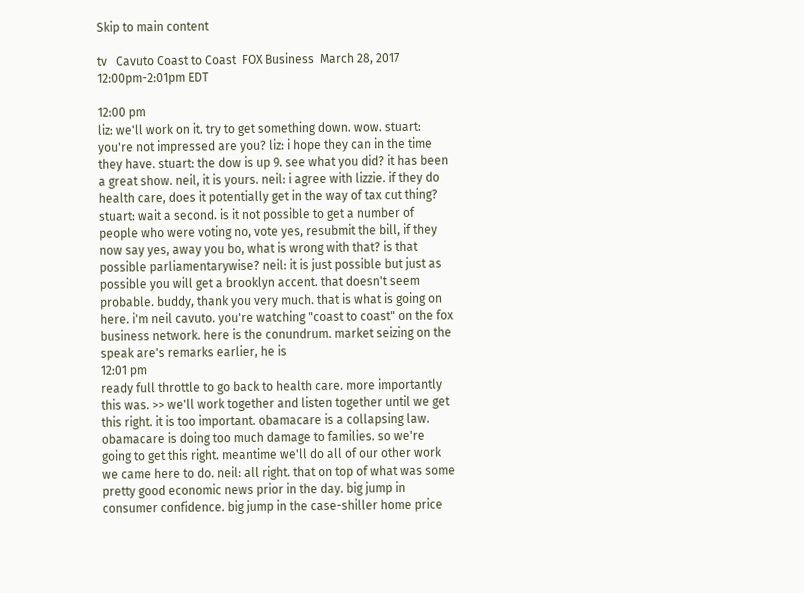Skip to main content

tv   Cavuto Coast to Coast  FOX Business  March 28, 2017 12:00pm-2:01pm EDT

12:00 pm
liz: we'll work on it. try to get something down. wow. stuart: you're not impressed are you? liz: i hope they can in the time they have. stuart: the dow is up 9. see what you did? it has been a great show. neil, it is yours. neil: i agree with lizzie. if they do health care, does it potentially get in the way of tax cut thing? stuart: wait a second. is it not possible to get a number of people who were voting no, vote yes, resubmit the bill, if they now say yes, away you bo, what is wrong with that? is that possible parliamentarywise? neil: it is just possible but just as possible you will get a brooklyn accent. that doesn't seem probable. buddy, thank you very much. that is what is going on here. i'm neil cavuto. you're watching "coast to coast" on the fox business network. here is the conundrum. market seizing on the speak are's remarks earlier, he is
12:01 pm
ready full throttle to go back to health care. more importantly this was. >> we'll work together and listen together until we get this right. it is too important. obamacare is a collapsing law. obamacare is doing too much damage to families. so we're going to get this right. meantime we'll do all of our other work we came here to do. neil: all right. that on top of what was some pretty good economic news prior in the day. big jump in consumer confidence. big jump in the case-shiller home price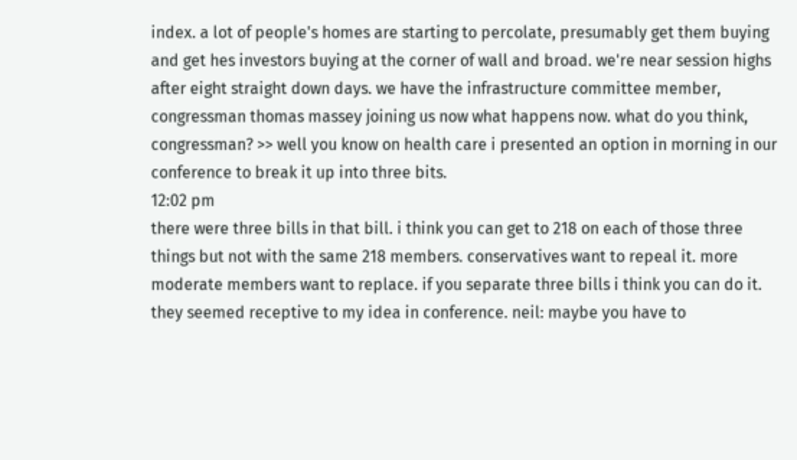index. a lot of people's homes are starting to percolate, presumably get them buying and get hes investors buying at the corner of wall and broad. we're near session highs after eight straight down days. we have the infrastructure committee member, congressman thomas massey joining us now what happens now. what do you think, congressman? >> well you know on health care i presented an option in morning in our conference to break it up into three bits.
12:02 pm
there were three bills in that bill. i think you can get to 218 on each of those three things but not with the same 218 members. conservatives want to repeal it. more moderate members want to replace. if you separate three bills i think you can do it. they seemed receptive to my idea in conference. neil: maybe you have to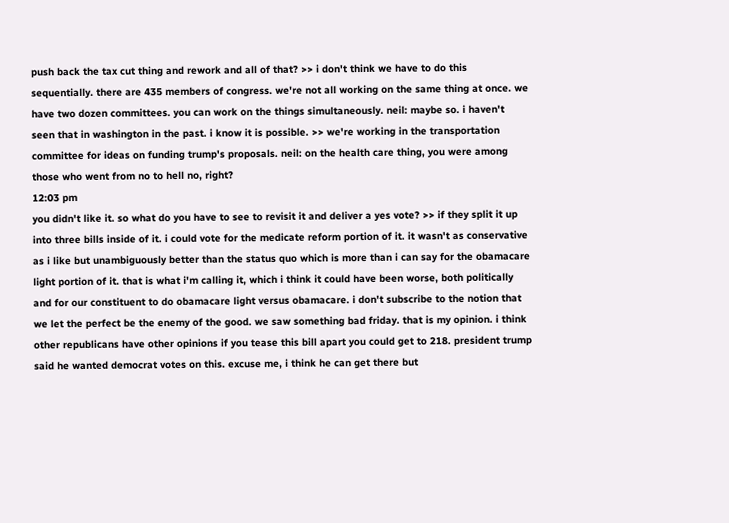push back the tax cut thing and rework and all of that? >> i don't think we have to do this sequentially. there are 435 members of congress. we're not all working on the same thing at once. we have two dozen committees. you can work on the things simultaneously. neil: maybe so. i haven't seen that in washington in the past. i know it is possible. >> we're working in the transportation committee for ideas on funding trump's proposals. neil: on the health care thing, you were among those who went from no to hell no, right?
12:03 pm
you didn't like it. so what do you have to see to revisit it and deliver a yes vote? >> if they split it up into three bills inside of it. i could vote for the medicate reform portion of it. it wasn't as conservative as i like but unambiguously better than the status quo which is more than i can say for the obamacare light portion of it. that is what i'm calling it, which i think it could have been worse, both politically and for our constituent to do obamacare light versus obamacare. i don't subscribe to the notion that we let the perfect be the enemy of the good. we saw something bad friday. that is my opinion. i think other republicans have other opinions if you tease this bill apart you could get to 218. president trump said he wanted democrat votes on this. excuse me, i think he can get there but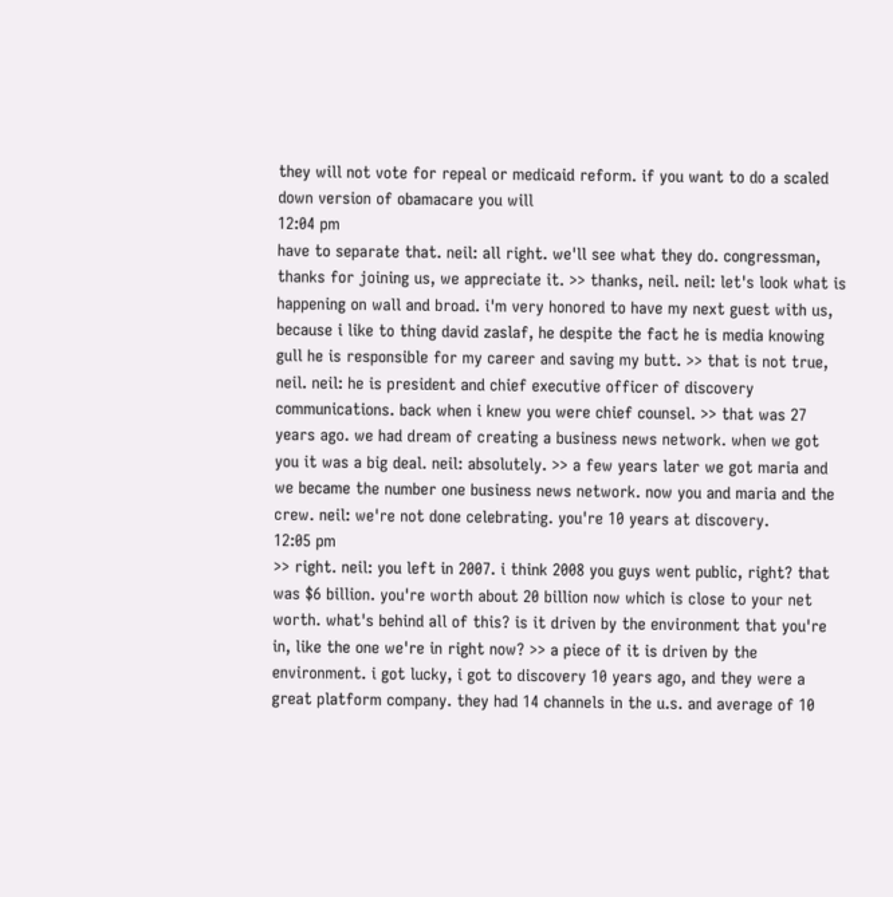they will not vote for repeal or medicaid reform. if you want to do a scaled down version of obamacare you will
12:04 pm
have to separate that. neil: all right. we'll see what they do. congressman, thanks for joining us, we appreciate it. >> thanks, neil. neil: let's look what is happening on wall and broad. i'm very honored to have my next guest with us, because i like to thing david zaslaf, he despite the fact he is media knowing gull he is responsible for my career and saving my butt. >> that is not true, neil. neil: he is president and chief executive officer of discovery communications. back when i knew you were chief counsel. >> that was 27 years ago. we had dream of creating a business news network. when we got you it was a big deal. neil: absolutely. >> a few years later we got maria and we became the number one business news network. now you and maria and the crew. neil: we're not done celebrating. you're 10 years at discovery.
12:05 pm
>> right. neil: you left in 2007. i think 2008 you guys went public, right? that was $6 billion. you're worth about 20 billion now which is close to your net worth. what's behind all of this? is it driven by the environment that you're in, like the one we're in right now? >> a piece of it is driven by the environment. i got lucky, i got to discovery 10 years ago, and they were a great platform company. they had 14 channels in the u.s. and average of 10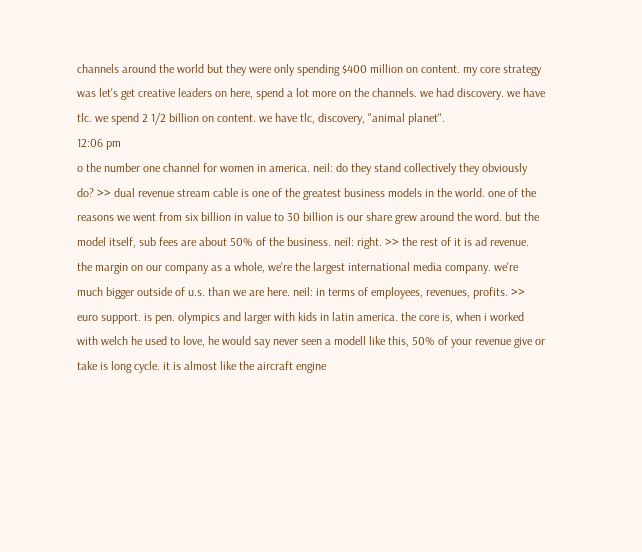channels around the world but they were only spending $400 million on content. my core strategy was let's get creative leaders on here, spend a lot more on the channels. we had discovery. we have tlc. we spend 2 1/2 billion on content. we have tlc, discovery, "animal planet".
12:06 pm
o the number one channel for women in america. neil: do they stand collectively they obviously do? >> dual revenue stream cable is one of the greatest business models in the world. one of the reasons we went from six billion in value to 30 billion is our share grew around the word. but the model itself, sub fees are about 50% of the business. neil: right. >> the rest of it is ad revenue. the margin on our company as a whole, we're the largest international media company. we're much bigger outside of u.s. than we are here. neil: in terms of employees, revenues, profits. >> euro support. is pen. olympics and larger with kids in latin america. the core is, when i worked with welch he used to love, he would say never seen a modell like this, 50% of your revenue give or take is long cycle. it is almost like the aircraft engine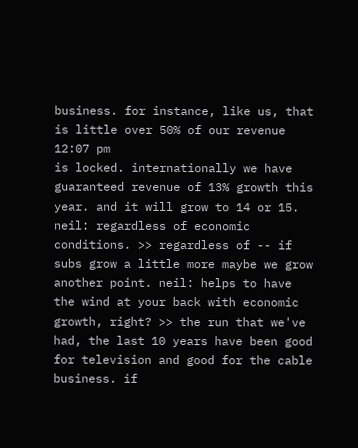business. for instance, like us, that is little over 50% of our revenue
12:07 pm
is locked. internationally we have guaranteed revenue of 13% growth this year. and it will grow to 14 or 15. neil: regardless of economic conditions. >> regardless of -- if subs grow a little more maybe we grow another point. neil: helps to have the wind at your back with economic growth, right? >> the run that we've had, the last 10 years have been good for television and good for the cable business. if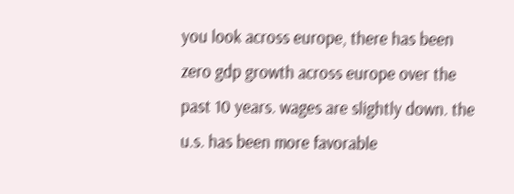you look across europe, there has been zero gdp growth across europe over the past 10 years. wages are slightly down. the u.s. has been more favorable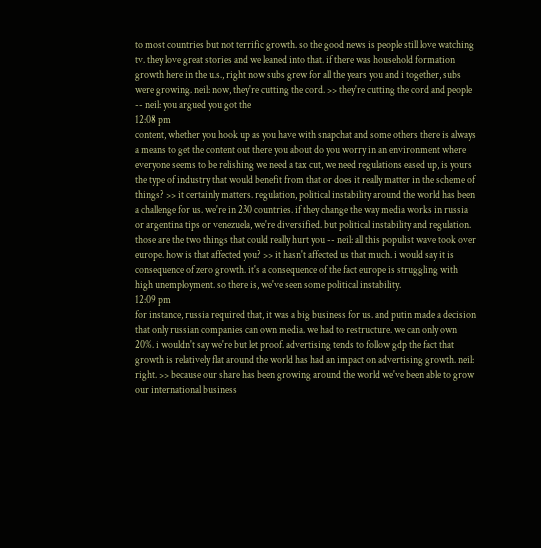to most countries but not terrific growth. so the good news is people still love watching tv. they love great stories and we leaned into that. if there was household formation growth here in the u.s., right now subs grew for all the years you and i together, subs were growing. neil: now, they're cutting the cord. >> they're cutting the cord and people -- neil: you argued you got the
12:08 pm
content, whether you hook up as you have with snapchat and some others there is always a means to get the content out there you about do you worry in an environment where everyone seems to be relishing we need a tax cut, we need regulations eased up, is yours the type of industry that would benefit from that or does it really matter in the scheme of things? >> it certainly matters. regulation, political instability around the world has been a challenge for us. we're in 230 countries. if they change the way media works in russia or argentina tips or venezuela, we're diversified. but political instability and regulation. those are the two things that could really hurt you -- neil: all this populist wave took over europe. how is that affected you? >> it hasn't affected us that much. i would say it is consequence of zero growth. it's a consequence of the fact europe is struggling with high unemployment. so there is, we've seen some political instability.
12:09 pm
for instance, russia required that, it was a big business for us. and putin made a decision that only russian companies can own media. we had to restructure. we can only own 20%. i wouldn't say we're but let proof. advertising tends to follow gdp the fact that growth is relatively flat around the world has had an impact on advertising growth. neil: right. >> because our share has been growing around the world we've been able to grow our international business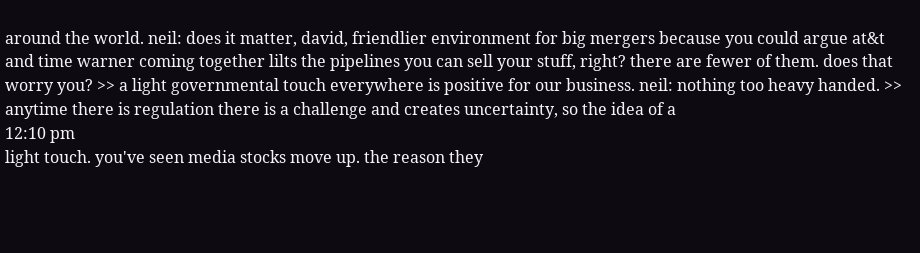around the world. neil: does it matter, david, friendlier environment for big mergers because you could argue at&t and time warner coming together lilts the pipelines you can sell your stuff, right? there are fewer of them. does that worry you? >> a light governmental touch everywhere is positive for our business. neil: nothing too heavy handed. >> anytime there is regulation there is a challenge and creates uncertainty, so the idea of a
12:10 pm
light touch. you've seen media stocks move up. the reason they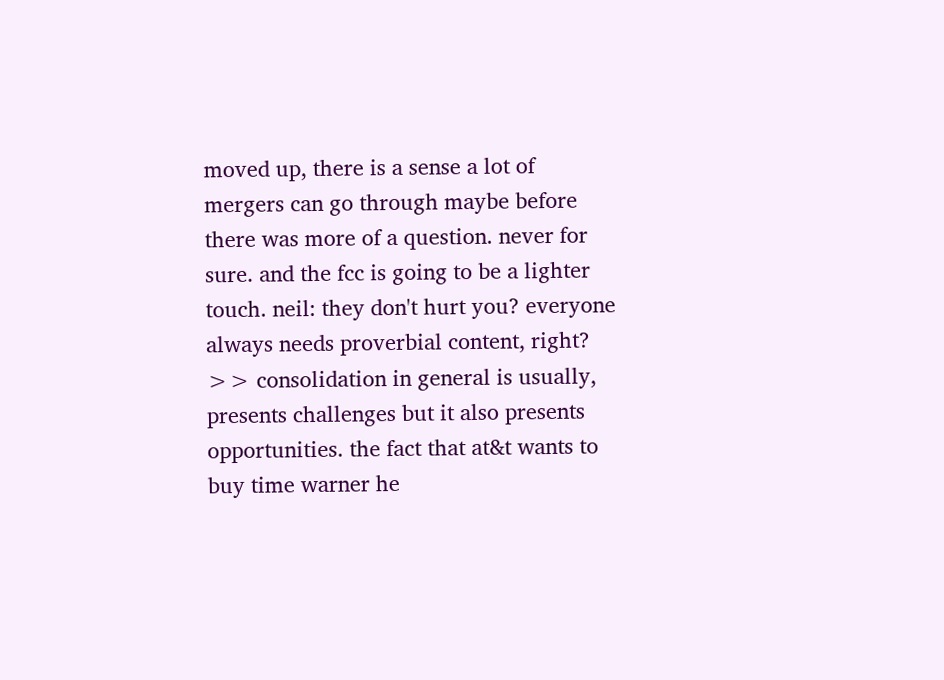moved up, there is a sense a lot of mergers can go through maybe before there was more of a question. never for sure. and the fcc is going to be a lighter touch. neil: they don't hurt you? everyone always needs proverbial content, right? >> consolidation in general is usually, presents challenges but it also presents opportunities. the fact that at&t wants to buy time warner he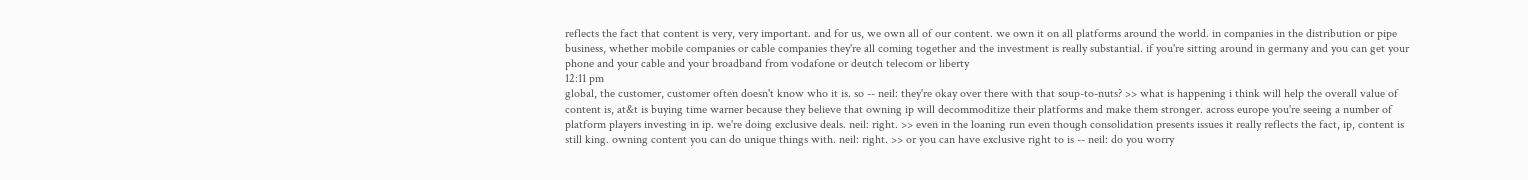reflects the fact that content is very, very important. and for us, we own all of our content. we own it on all platforms around the world. in companies in the distribution or pipe business, whether mobile companies or cable companies they're all coming together and the investment is really substantial. if you're sitting around in germany and you can get your phone and your cable and your broadband from vodafone or deutch telecom or liberty
12:11 pm
global, the customer, customer often doesn't know who it is. so -- neil: they're okay over there with that soup-to-nuts? >> what is happening i think will help the overall value of content is, at&t is buying time warner because they believe that owning ip will decommoditize their platforms and make them stronger. across europe you're seeing a number of platform players investing in ip. we're doing exclusive deals. neil: right. >> even in the loaning run even though consolidation presents issues it really reflects the fact, ip, content is still king. owning content you can do unique things with. neil: right. >> or you can have exclusive right to is -- neil: do you worry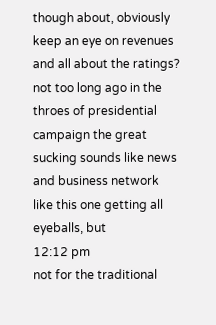though about, obviously keep an eye on revenues and all about the ratings? not too long ago in the throes of presidential campaign the great sucking sounds like news and business network like this one getting all eyeballs, but
12:12 pm
not for the traditional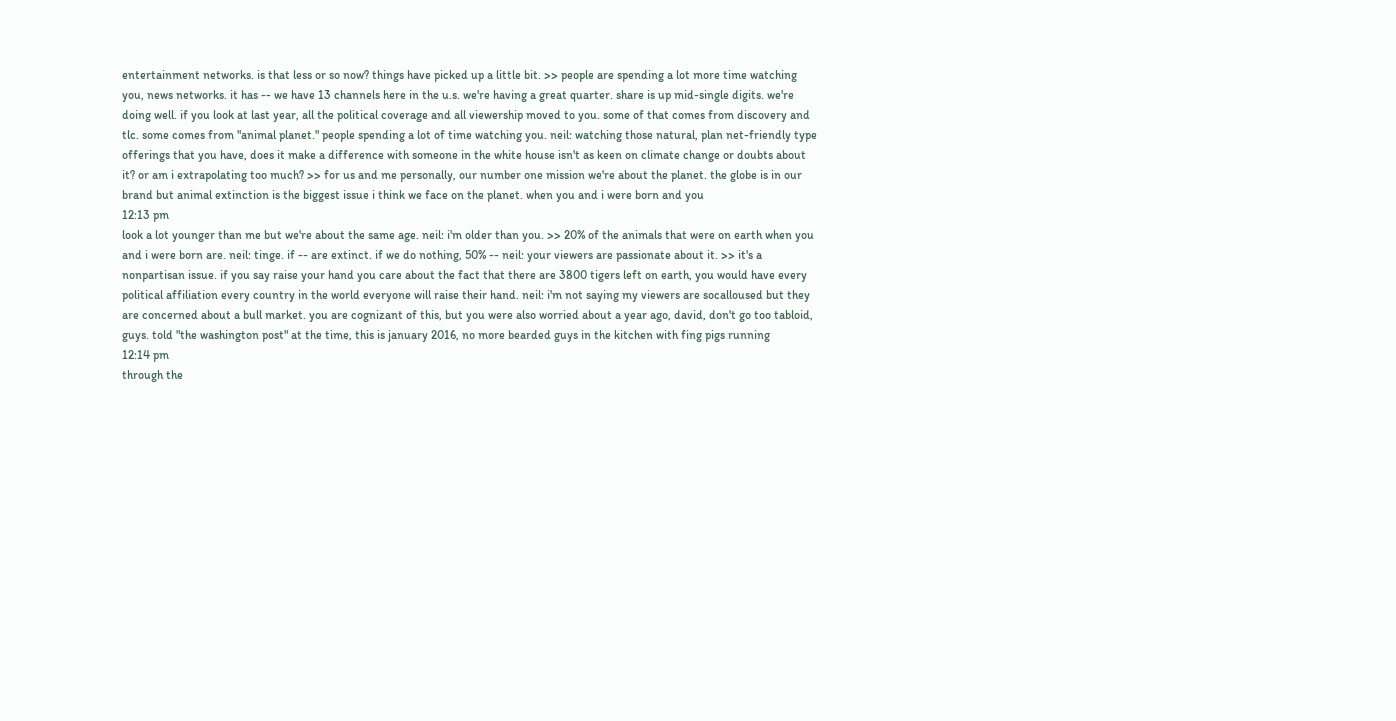entertainment networks. is that less or so now? things have picked up a little bit. >> people are spending a lot more time watching you, news networks. it has -- we have 13 channels here in the u.s. we're having a great quarter. share is up mid-single digits. we're doing well. if you look at last year, all the political coverage and all viewership moved to you. some of that comes from discovery and tlc. some comes from "animal planet." people spending a lot of time watching you. neil: watching those natural, plan net-friendly type offerings that you have, does it make a difference with someone in the white house isn't as keen on climate change or doubts about it? or am i extrapolating too much? >> for us and me personally, our number one mission we're about the planet. the globe is in our brand but animal extinction is the biggest issue i think we face on the planet. when you and i were born and you
12:13 pm
look a lot younger than me but we're about the same age. neil: i'm older than you. >> 20% of the animals that were on earth when you and i were born are. neil: tinge. if -- are extinct. if we do nothing, 50% -- neil: your viewers are passionate about it. >> it's a nonpartisan issue. if you say raise your hand you care about the fact that there are 3800 tigers left on earth, you would have every political affiliation every country in the world everyone will raise their hand. neil: i'm not saying my viewers are socalloused but they are concerned about a bull market. you are cognizant of this, but you were also worried about a year ago, david, don't go too tabloid, guys. told "the washington post" at the time, this is january 2016, no more bearded guys in the kitchen with fing pigs running
12:14 pm
through the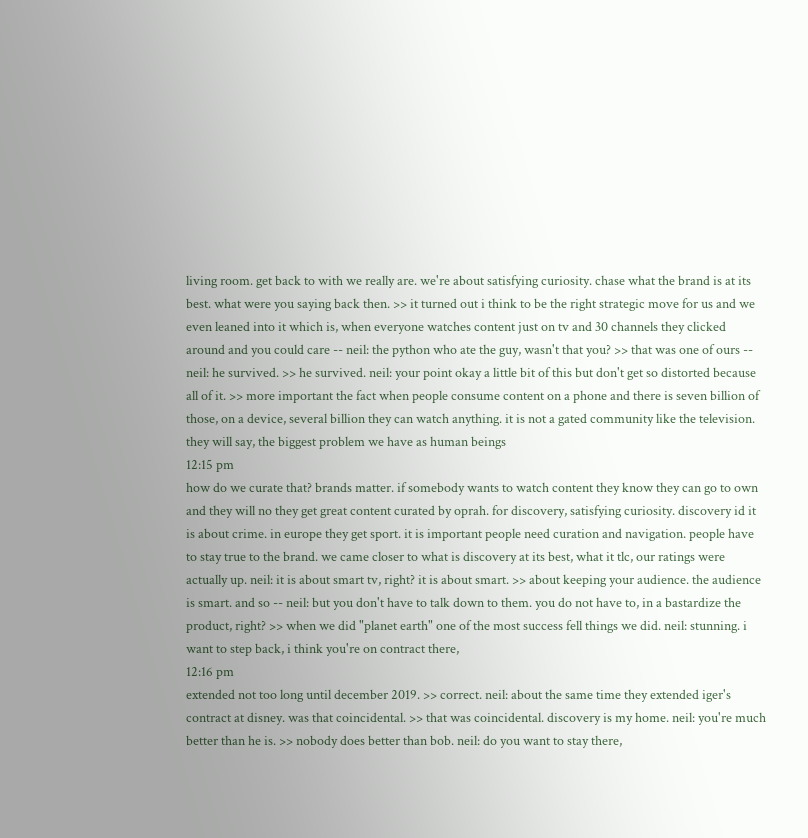living room. get back to with we really are. we're about satisfying curiosity. chase what the brand is at its best. what were you saying back then. >> it turned out i think to be the right strategic move for us and we even leaned into it which is, when everyone watches content just on tv and 30 channels they clicked around and you could care -- neil: the python who ate the guy, wasn't that you? >> that was one of ours -- neil: he survived. >> he survived. neil: your point okay a little bit of this but don't get so distorted because all of it. >> more important the fact when people consume content on a phone and there is seven billion of those, on a device, several billion they can watch anything. it is not a gated community like the television. they will say, the biggest problem we have as human beings
12:15 pm
how do we curate that? brands matter. if somebody wants to watch content they know they can go to own and they will no they get great content curated by oprah. for discovery, satisfying curiosity. discovery id it is about crime. in europe they get sport. it is important people need curation and navigation. people have to stay true to the brand. we came closer to what is discovery at its best, what it tlc, our ratings were actually up. neil: it is about smart tv, right? it is about smart. >> about keeping your audience. the audience is smart. and so -- neil: but you don't have to talk down to them. you do not have to, in a bastardize the product, right? >> when we did "planet earth" one of the most success fell things we did. neil: stunning. i want to step back, i think you're on contract there,
12:16 pm
extended not too long until december 2019. >> correct. neil: about the same time they extended iger's contract at disney. was that coincidental. >> that was coincidental. discovery is my home. neil: you're much better than he is. >> nobody does better than bob. neil: do you want to stay there,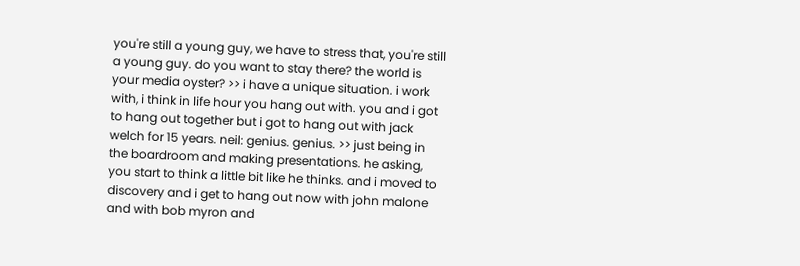you're still a young guy, we have to stress that, you're still a young guy. do you want to stay there? the world is your media oyster? >> i have a unique situation. i work with, i think in life hour you hang out with. you and i got to hang out together but i got to hang out with jack welch for 15 years. neil: genius. genius. >> just being in the boardroom and making presentations. he asking, you start to think a little bit like he thinks. and i moved to discovery and i get to hang out now with john malone and with bob myron and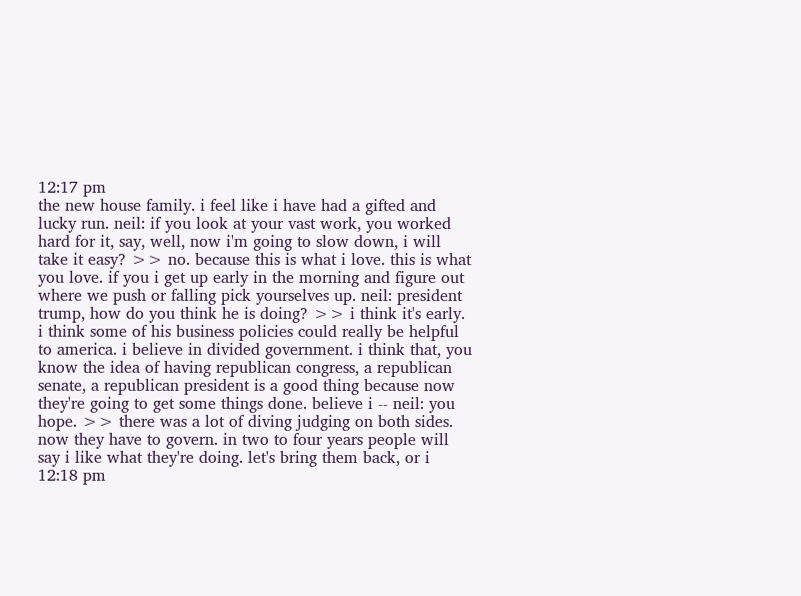12:17 pm
the new house family. i feel like i have had a gifted and lucky run. neil: if you look at your vast work, you worked hard for it, say, well, now i'm going to slow down, i will take it easy? >> no. because this is what i love. this is what you love. if you i get up early in the morning and figure out where we push or falling pick yourselves up. neil: president trump, how do you think he is doing? >> i think it's early. i think some of his business policies could really be helpful to america. i believe in divided government. i think that, you know the idea of having republican congress, a republican senate, a republican president is a good thing because now they're going to get some things done. believe i -- neil: you hope. >> there was a lot of diving judging on both sides. now they have to govern. in two to four years people will say i like what they're doing. let's bring them back, or i
12:18 pm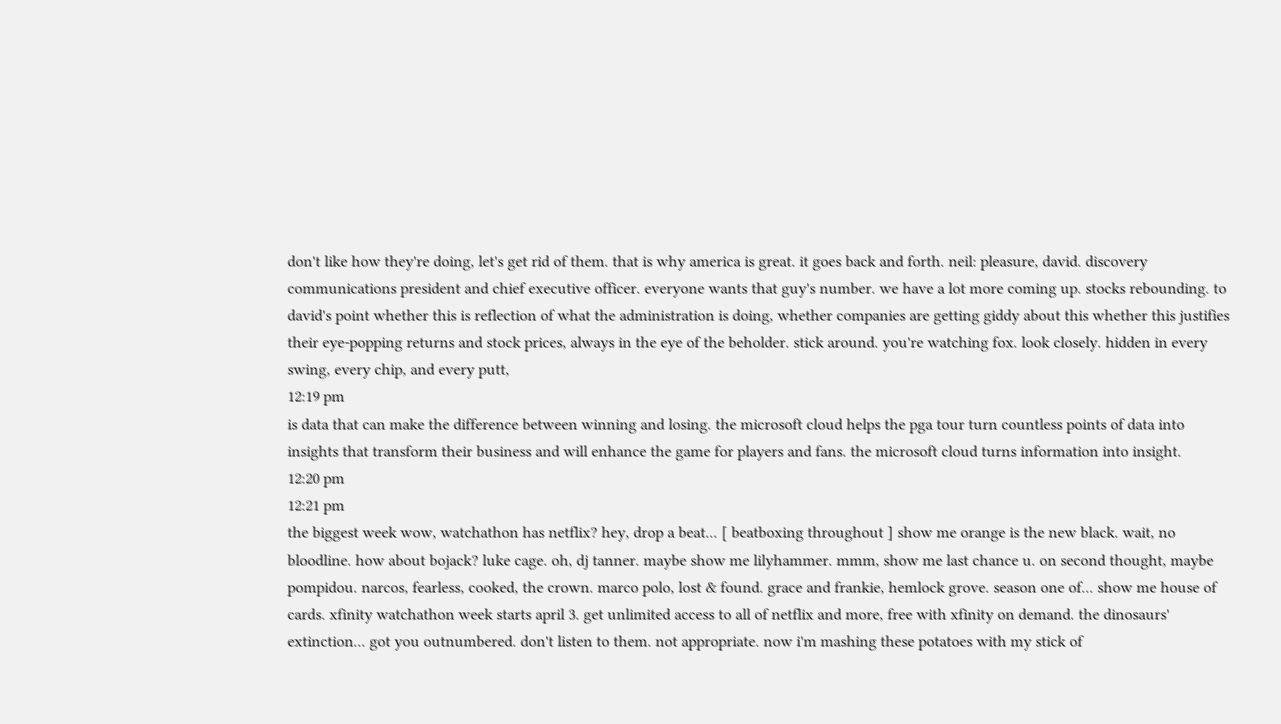don't like how they're doing, let's get rid of them. that is why america is great. it goes back and forth. neil: pleasure, david. discovery communications president and chief executive officer. everyone wants that guy's number. we have a lot more coming up. stocks rebounding. to david's point whether this is reflection of what the administration is doing, whether companies are getting giddy about this whether this justifies their eye-popping returns and stock prices, always in the eye of the beholder. stick around. you're watching fox. look closely. hidden in every swing, every chip, and every putt,
12:19 pm
is data that can make the difference between winning and losing. the microsoft cloud helps the pga tour turn countless points of data into insights that transform their business and will enhance the game for players and fans. the microsoft cloud turns information into insight.
12:20 pm
12:21 pm
the biggest week wow, watchathon has netflix? hey, drop a beat... [ beatboxing throughout ] show me orange is the new black. wait, no bloodline. how about bojack? luke cage. oh, dj tanner. maybe show me lilyhammer. mmm, show me last chance u. on second thought, maybe pompidou. narcos, fearless, cooked, the crown. marco polo, lost & found. grace and frankie, hemlock grove. season one of... show me house of cards. xfinity watchathon week starts april 3. get unlimited access to all of netflix and more, free with xfinity on demand. the dinosaurs' extinction... got you outnumbered. don't listen to them. not appropriate. now i'm mashing these potatoes with my stick of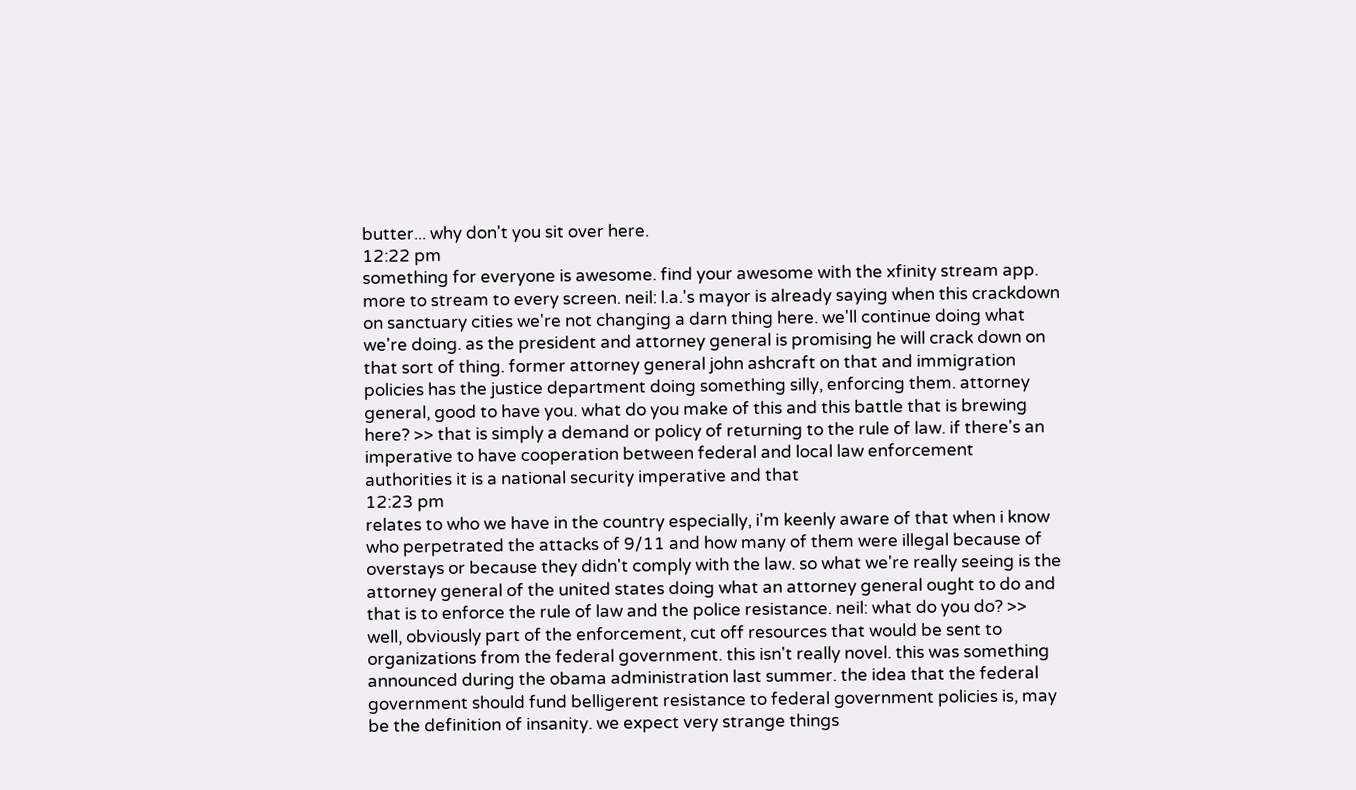butter... why don't you sit over here.
12:22 pm
something for everyone is awesome. find your awesome with the xfinity stream app. more to stream to every screen. neil: l.a.'s mayor is already saying when this crackdown on sanctuary cities we're not changing a darn thing here. we'll continue doing what we're doing. as the president and attorney general is promising he will crack down on that sort of thing. former attorney general john ashcraft on that and immigration policies has the justice department doing something silly, enforcing them. attorney general, good to have you. what do you make of this and this battle that is brewing here? >> that is simply a demand or policy of returning to the rule of law. if there's an imperative to have cooperation between federal and local law enforcement authorities it is a national security imperative and that
12:23 pm
relates to who we have in the country especially, i'm keenly aware of that when i know who perpetrated the attacks of 9/11 and how many of them were illegal because of overstays or because they didn't comply with the law. so what we're really seeing is the attorney general of the united states doing what an attorney general ought to do and that is to enforce the rule of law and the police resistance. neil: what do you do? >> well, obviously part of the enforcement, cut off resources that would be sent to organizations from the federal government. this isn't really novel. this was something announced during the obama administration last summer. the idea that the federal government should fund belligerent resistance to federal government policies is, may be the definition of insanity. we expect very strange things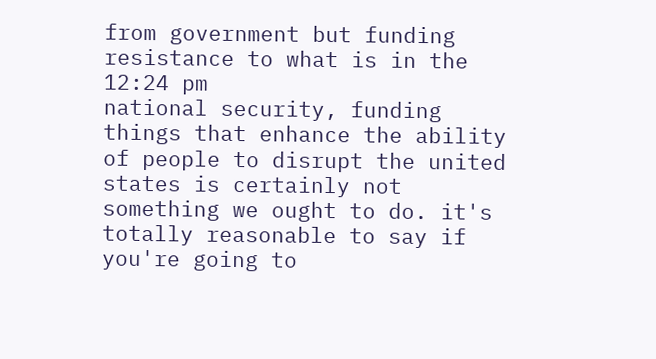from government but funding resistance to what is in the
12:24 pm
national security, funding things that enhance the ability of people to disrupt the united states is certainly not something we ought to do. it's totally reasonable to say if you're going to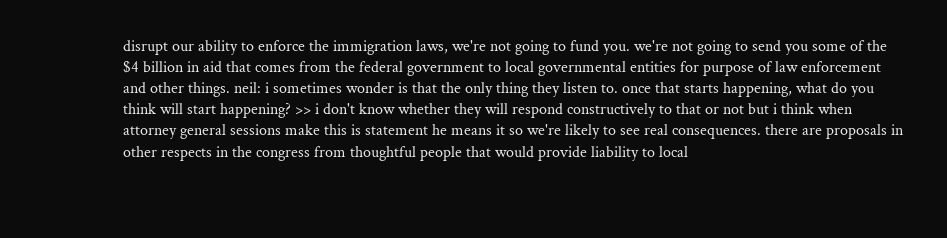disrupt our ability to enforce the immigration laws, we're not going to fund you. we're not going to send you some of the $4 billion in aid that comes from the federal government to local governmental entities for purpose of law enforcement and other things. neil: i sometimes wonder is that the only thing they listen to. once that starts happening, what do you think will start happening? >> i don't know whether they will respond constructively to that or not but i think when attorney general sessions make this is statement he means it so we're likely to see real consequences. there are proposals in other respects in the congress from thoughtful people that would provide liability to local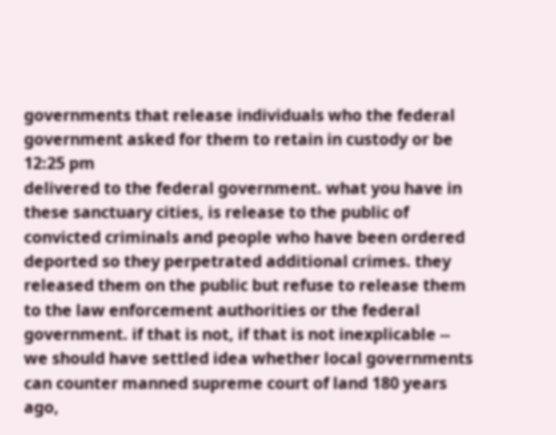governments that release individuals who the federal government asked for them to retain in custody or be
12:25 pm
delivered to the federal government. what you have in these sanctuary cities, is release to the public of convicted criminals and people who have been ordered deported so they perpetrated additional crimes. they released them on the public but refuse to release them to the law enforcement authorities or the federal government. if that is not, if that is not inexplicable -- we should have settled idea whether local governments can counter manned supreme court of land 180 years ago,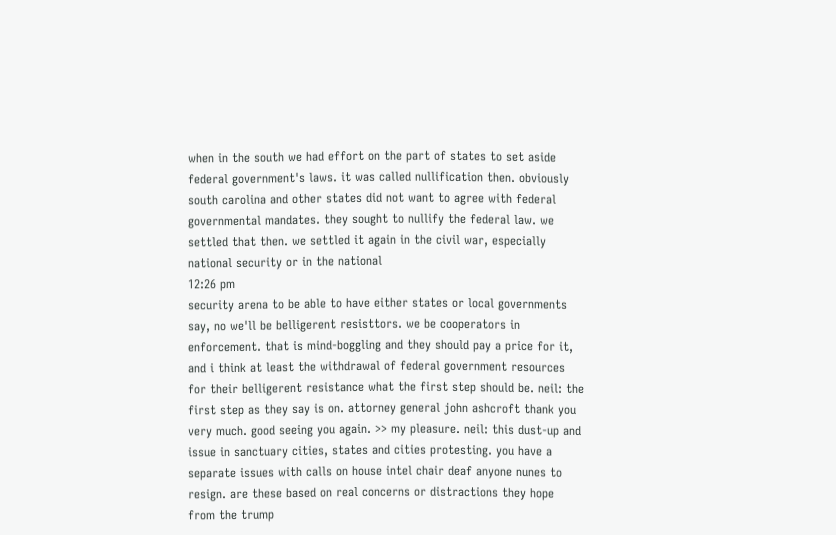when in the south we had effort on the part of states to set aside federal government's laws. it was called nullification then. obviously south carolina and other states did not want to agree with federal governmental mandates. they sought to nullify the federal law. we settled that then. we settled it again in the civil war, especially national security or in the national
12:26 pm
security arena to be able to have either states or local governments say, no we'll be belligerent resisttors. we be cooperators in enforcement. that is mind-boggling and they should pay a price for it, and i think at least the withdrawal of federal government resources for their belligerent resistance what the first step should be. neil: the first step as they say is on. attorney general john ashcroft thank you very much. good seeing you again. >> my pleasure. neil: this dust-up and issue in sanctuary cities, states and cities protesting. you have a separate issues with calls on house intel chair deaf anyone nunes to resign. are these based on real concerns or distractions they hope from the trump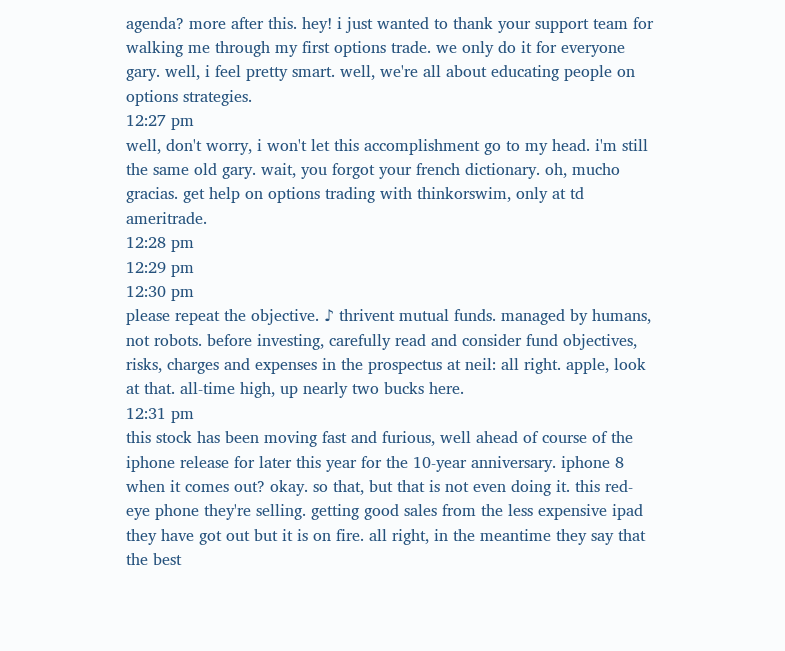agenda? more after this. hey! i just wanted to thank your support team for walking me through my first options trade. we only do it for everyone gary. well, i feel pretty smart. well, we're all about educating people on options strategies.
12:27 pm
well, don't worry, i won't let this accomplishment go to my head. i'm still the same old gary. wait, you forgot your french dictionary. oh, mucho gracias. get help on options trading with thinkorswim, only at td ameritrade.
12:28 pm
12:29 pm
12:30 pm
please repeat the objective. ♪ thrivent mutual funds. managed by humans, not robots. before investing, carefully read and consider fund objectives, risks, charges and expenses in the prospectus at neil: all right. apple, look at that. all-time high, up nearly two bucks here.
12:31 pm
this stock has been moving fast and furious, well ahead of course of the iphone release for later this year for the 10-year anniversary. iphone 8 when it comes out? okay. so that, but that is not even doing it. this red-eye phone they're selling. getting good sales from the less expensive ipad they have got out but it is on fire. all right, in the meantime they say that the best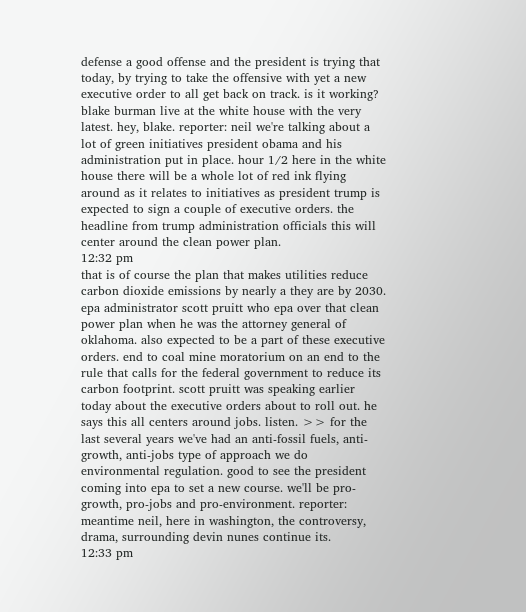defense a good offense and the president is trying that today, by trying to take the offensive with yet a new executive order to all get back on track. is it working? blake burman live at the white house with the very latest. hey, blake. reporter: neil we're talking about a lot of green initiatives president obama and his administration put in place. hour 1/2 here in the white house there will be a whole lot of red ink flying around as it relates to initiatives as president trump is expected to sign a couple of executive orders. the headline from trump administration officials this will center around the clean power plan.
12:32 pm
that is of course the plan that makes utilities reduce carbon dioxide emissions by nearly a they are by 2030. epa administrator scott pruitt who epa over that clean power plan when he was the attorney general of oklahoma. also expected to be a part of these executive orders. end to coal mine moratorium on an end to the rule that calls for the federal government to reduce its carbon footprint. scott pruitt was speaking earlier today about the executive orders about to roll out. he says this all centers around jobs. listen. >> for the last several years we've had an anti-fossil fuels, anti-growth, anti-jobs type of approach we do environmental regulation. good to see the president coming into epa to set a new course. we'll be pro-growth, pro-jobs and pro-environment. reporter: meantime neil, here in washington, the controversy, drama, surrounding devin nunes continue its.
12:33 pm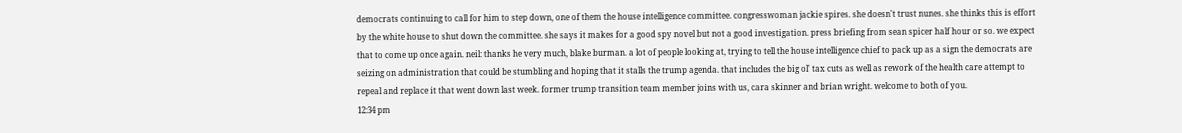democrats continuing to call for him to step down, one of them the house intelligence committee. congresswoman jackie spires. she doesn't trust nunes. she thinks this is effort by the white house to shut down the committee. she says it makes for a good spy novel but not a good investigation. press briefing from sean spicer half hour or so. we expect that to come up once again. neil: thanks he very much, blake burman. a lot of people looking at, trying to tell the house intelligence chief to pack up as a sign the democrats are seizing on administration that could be stumbling and hoping that it stalls the trump agenda. that includes the big ol' tax cuts as well as rework of the health care attempt to repeal and replace it that went down last week. former trump transition team member joins with us, cara skinner and brian wright. welcome to both of you.
12:34 pm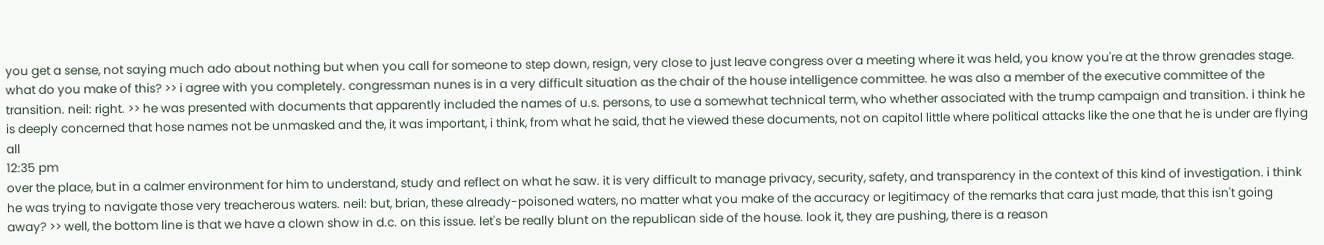you get a sense, not saying much ado about nothing but when you call for someone to step down, resign, very close to just leave congress over a meeting where it was held, you know you're at the throw grenades stage. what do you make of this? >> i agree with you completely. congressman nunes is in a very difficult situation as the chair of the house intelligence committee. he was also a member of the executive committee of the transition. neil: right. >> he was presented with documents that apparently included the names of u.s. persons, to use a somewhat technical term, who whether associated with the trump campaign and transition. i think he is deeply concerned that hose names not be unmasked and the, it was important, i think, from what he said, that he viewed these documents, not on capitol little where political attacks like the one that he is under are flying all
12:35 pm
over the place, but in a calmer environment for him to understand, study and reflect on what he saw. it is very difficult to manage privacy, security, safety, and transparency in the context of this kind of investigation. i think he was trying to navigate those very treacherous waters. neil: but, brian, these already-poisoned waters, no matter what you make of the accuracy or legitimacy of the remarks that cara just made, that this isn't going away? >> well, the bottom line is that we have a clown show in d.c. on this issue. let's be really blunt on the republican side of the house. look it, they are pushing, there is a reason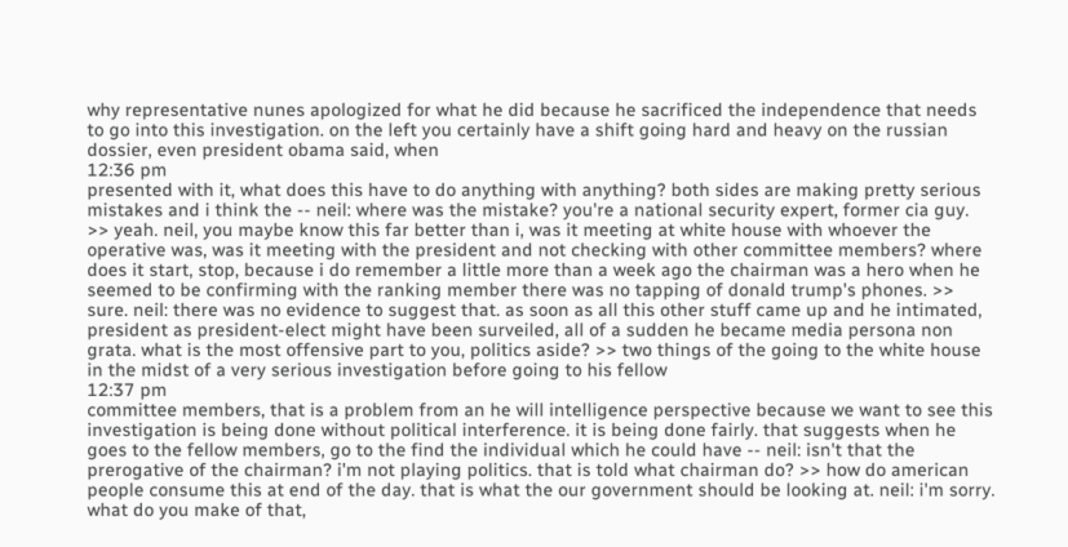why representative nunes apologized for what he did because he sacrificed the independence that needs to go into this investigation. on the left you certainly have a shift going hard and heavy on the russian dossier, even president obama said, when
12:36 pm
presented with it, what does this have to do anything with anything? both sides are making pretty serious mistakes and i think the -- neil: where was the mistake? you're a national security expert, former cia guy. >> yeah. neil, you maybe know this far better than i, was it meeting at white house with whoever the operative was, was it meeting with the president and not checking with other committee members? where does it start, stop, because i do remember a little more than a week ago the chairman was a hero when he seemed to be confirming with the ranking member there was no tapping of donald trump's phones. >> sure. neil: there was no evidence to suggest that. as soon as all this other stuff came up and he intimated, president as president-elect might have been surveiled, all of a sudden he became media persona non grata. what is the most offensive part to you, politics aside? >> two things of the going to the white house in the midst of a very serious investigation before going to his fellow
12:37 pm
committee members, that is a problem from an he will intelligence perspective because we want to see this investigation is being done without political interference. it is being done fairly. that suggests when he goes to the fellow members, go to the find the individual which he could have -- neil: isn't that the prerogative of the chairman? i'm not playing politics. that is told what chairman do? >> how do american people consume this at end of the day. that is what the our government should be looking at. neil: i'm sorry. what do you make of that,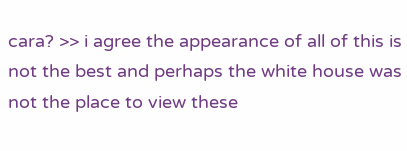cara? >> i agree the appearance of all of this is not the best and perhaps the white house was not the place to view these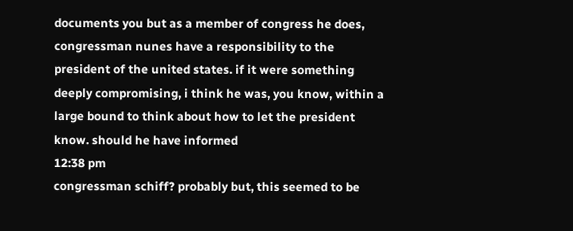documents you but as a member of congress he does, congressman nunes have a responsibility to the president of the united states. if it were something deeply compromising, i think he was, you know, within a large bound to think about how to let the president know. should he have informed
12:38 pm
congressman schiff? probably but, this seemed to be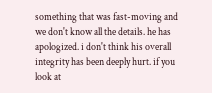something that was fast-moving and we don't know all the details. he has apologized. i don't think his overall integrity has been deeply hurt. if you look at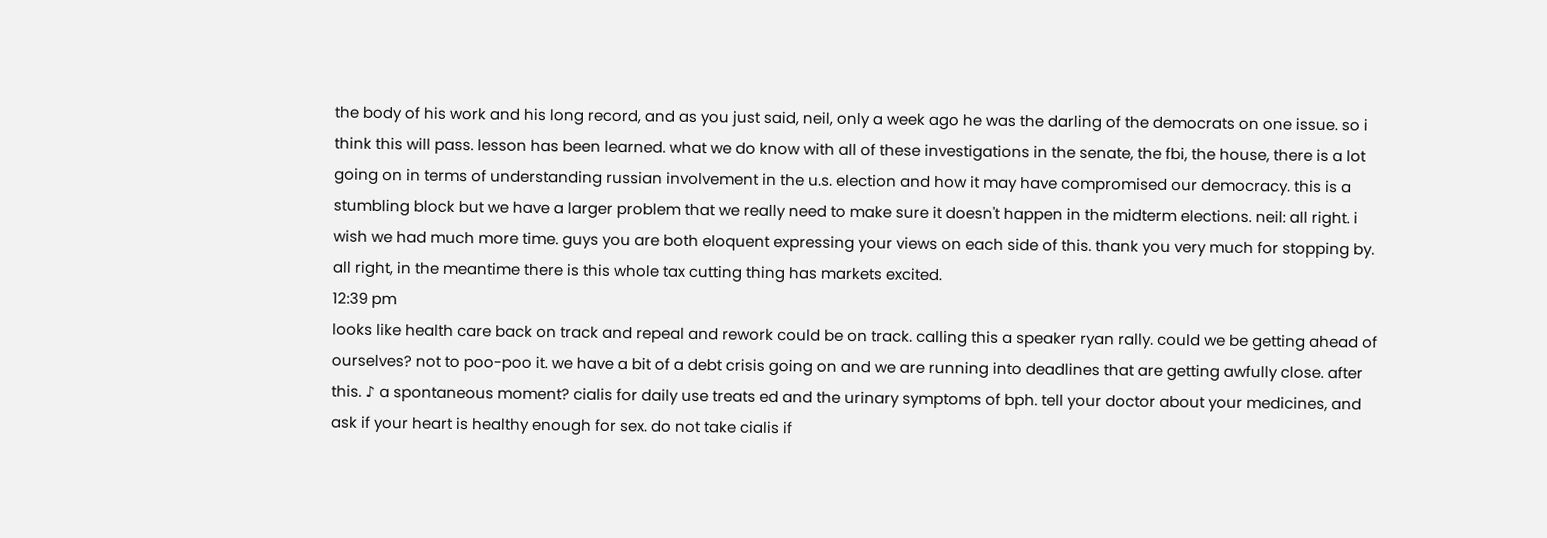the body of his work and his long record, and as you just said, neil, only a week ago he was the darling of the democrats on one issue. so i think this will pass. lesson has been learned. what we do know with all of these investigations in the senate, the fbi, the house, there is a lot going on in terms of understanding russian involvement in the u.s. election and how it may have compromised our democracy. this is a stumbling block but we have a larger problem that we really need to make sure it doesn't happen in the midterm elections. neil: all right. i wish we had much more time. guys you are both eloquent expressing your views on each side of this. thank you very much for stopping by. all right, in the meantime there is this whole tax cutting thing has markets excited.
12:39 pm
looks like health care back on track and repeal and rework could be on track. calling this a speaker ryan rally. could we be getting ahead of ourselves? not to poo-poo it. we have a bit of a debt crisis going on and we are running into deadlines that are getting awfully close. after this. ♪ a spontaneous moment? cialis for daily use treats ed and the urinary symptoms of bph. tell your doctor about your medicines, and ask if your heart is healthy enough for sex. do not take cialis if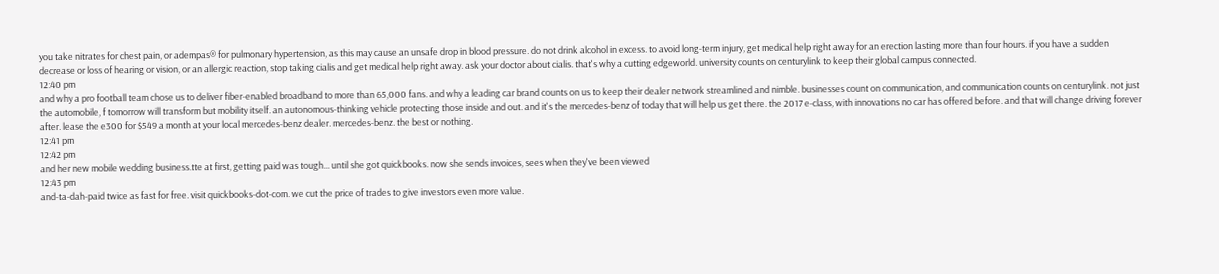you take nitrates for chest pain, or adempas® for pulmonary hypertension, as this may cause an unsafe drop in blood pressure. do not drink alcohol in excess. to avoid long-term injury, get medical help right away for an erection lasting more than four hours. if you have a sudden decrease or loss of hearing or vision, or an allergic reaction, stop taking cialis and get medical help right away. ask your doctor about cialis. that's why a cutting edgeworld. university counts on centurylink to keep their global campus connected.
12:40 pm
and why a pro football team chose us to deliver fiber-enabled broadband to more than 65,000 fans. and why a leading car brand counts on us to keep their dealer network streamlined and nimble. businesses count on communication, and communication counts on centurylink. not just the automobile, f tomorrow will transform but mobility itself. an autonomous-thinking vehicle protecting those inside and out. and it's the mercedes-benz of today that will help us get there. the 2017 e-class, with innovations no car has offered before. and that will change driving forever after. lease the e300 for $549 a month at your local mercedes-benz dealer. mercedes-benz. the best or nothing.
12:41 pm
12:42 pm
and her new mobile wedding business.tte at first, getting paid was tough... until she got quickbooks. now she sends invoices, sees when they've been viewed
12:43 pm
and-ta-dah-paid twice as fast for free. visit quickbooks-dot-com. we cut the price of trades to give investors even more value.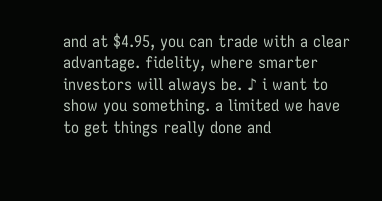and at $4.95, you can trade with a clear advantage. fidelity, where smarter investors will always be. ♪ i want to show you something. a limited we have to get things really done and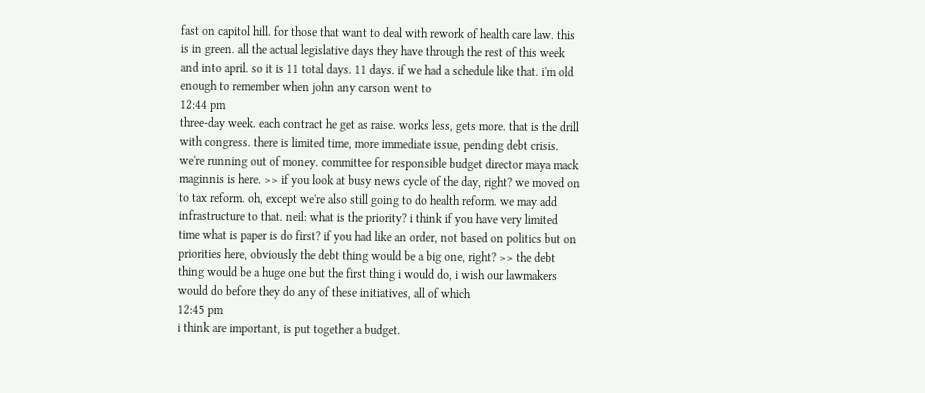fast on capitol hill. for those that want to deal with rework of health care law. this is in green. all the actual legislative days they have through the rest of this week and into april. so it is 11 total days. 11 days. if we had a schedule like that. i'm old enough to remember when john any carson went to
12:44 pm
three-day week. each contract he get as raise. works less, gets more. that is the drill with congress. there is limited time, more immediate issue, pending debt crisis. we're running out of money. committee for responsible budget director maya mack maginnis is here. >> if you look at busy news cycle of the day, right? we moved on to tax reform. oh, except we're also still going to do health reform. we may add infrastructure to that. neil: what is the priority? i think if you have very limited time what is paper is do first? if you had like an order, not based on politics but on priorities here, obviously the debt thing would be a big one, right? >> the debt thing would be a huge one but the first thing i would do, i wish our lawmakers would do before they do any of these initiatives, all of which
12:45 pm
i think are important, is put together a budget.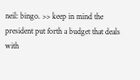neil: bingo. >> keep in mind the president put forth a budget that deals with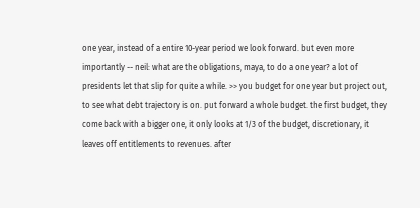one year, instead of a entire 10-year period we look forward. but even more importantly -- neil: what are the obligations, maya, to do a one year? a lot of presidents let that slip for quite a while. >> you budget for one year but project out, to see what debt trajectory is on. put forward a whole budget. the first budget, they come back with a bigger one, it only looks at 1/3 of the budget, discretionary, it leaves off entitlements to revenues. after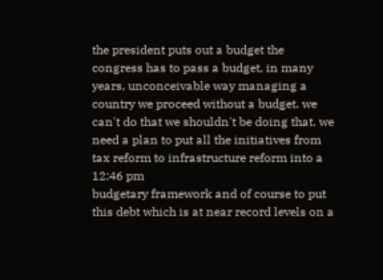the president puts out a budget the congress has to pass a budget, in many years, unconceivable way managing a country we proceed without a budget. we can't do that we shouldn't be doing that. we need a plan to put all the initiatives from tax reform to infrastructure reform into a
12:46 pm
budgetary framework and of course to put this debt which is at near record levels on a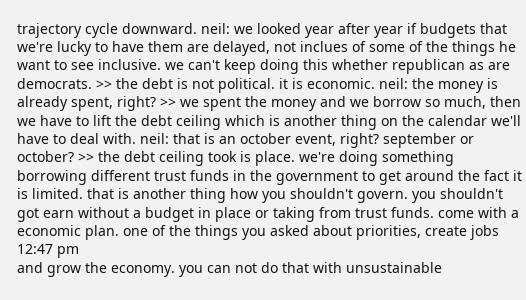trajectory cycle downward. neil: we looked year after year if budgets that we're lucky to have them are delayed, not inclues of some of the things he want to see inclusive. we can't keep doing this whether republican as are democrats. >> the debt is not political. it is economic. neil: the money is already spent, right? >> we spent the money and we borrow so much, then we have to lift the debt ceiling which is another thing on the calendar we'll have to deal with. neil: that is an october event, right? september or october? >> the debt ceiling took is place. we're doing something borrowing different trust funds in the government to get around the fact it is limited. that is another thing how you shouldn't govern. you shouldn't got earn without a budget in place or taking from trust funds. come with a economic plan. one of the things you asked about priorities, create jobs
12:47 pm
and grow the economy. you can not do that with unsustainable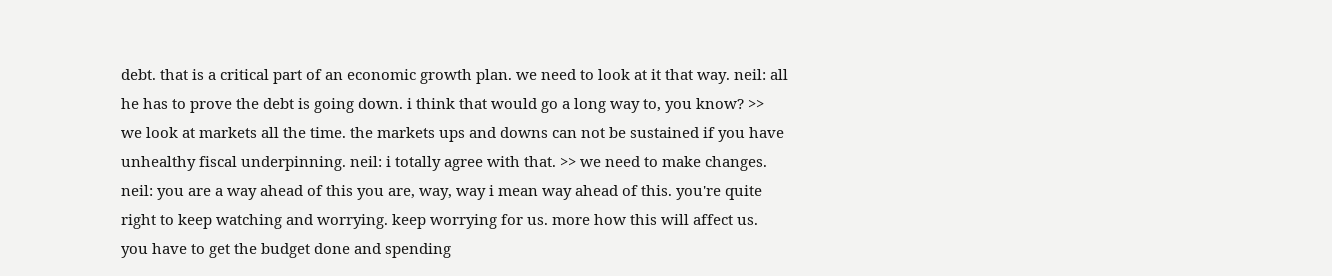debt. that is a critical part of an economic growth plan. we need to look at it that way. neil: all he has to prove the debt is going down. i think that would go a long way to, you know? >> we look at markets all the time. the markets ups and downs can not be sustained if you have unhealthy fiscal underpinning. neil: i totally agree with that. >> we need to make changes. neil: you are a way ahead of this you are, way, way i mean way ahead of this. you're quite right to keep watching and worrying. keep worrying for us. more how this will affect us. you have to get the budget done and spending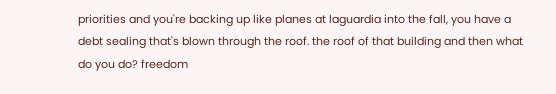priorities and you're backing up like planes at laguardia into the fall, you have a debt sealing that's blown through the roof. the roof of that building and then what do you do? freedom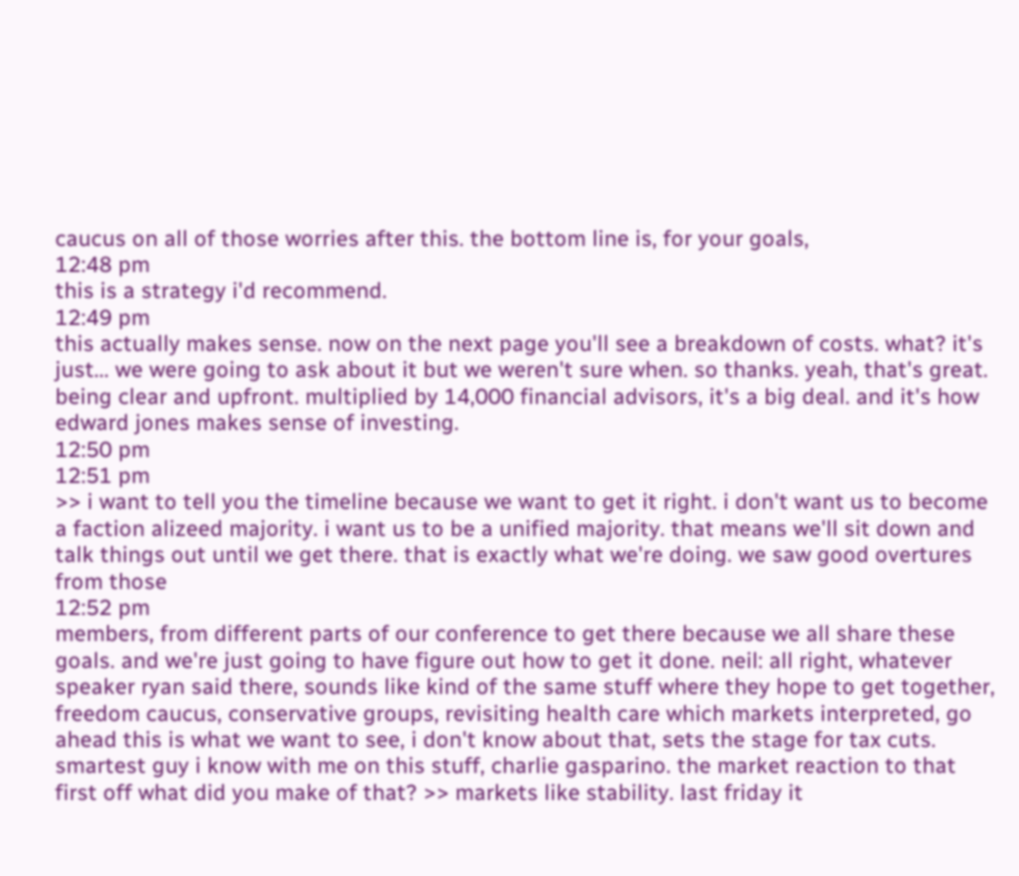caucus on all of those worries after this. the bottom line is, for your goals,
12:48 pm
this is a strategy i'd recommend.
12:49 pm
this actually makes sense. now on the next page you'll see a breakdown of costs. what? it's just... we were going to ask about it but we weren't sure when. so thanks. yeah, that's great. being clear and upfront. multiplied by 14,000 financial advisors, it's a big deal. and it's how edward jones makes sense of investing.
12:50 pm
12:51 pm
>> i want to tell you the timeline because we want to get it right. i don't want us to become a faction alizeed majority. i want us to be a unified majority. that means we'll sit down and talk things out until we get there. that is exactly what we're doing. we saw good overtures from those
12:52 pm
members, from different parts of our conference to get there because we all share these goals. and we're just going to have figure out how to get it done. neil: all right, whatever speaker ryan said there, sounds like kind of the same stuff where they hope to get together, freedom caucus, conservative groups, revisiting health care which markets interpreted, go ahead this is what we want to see, i don't know about that, sets the stage for tax cuts. smartest guy i know with me on this stuff, charlie gasparino. the market reaction to that first off what did you make of that? >> markets like stability. last friday it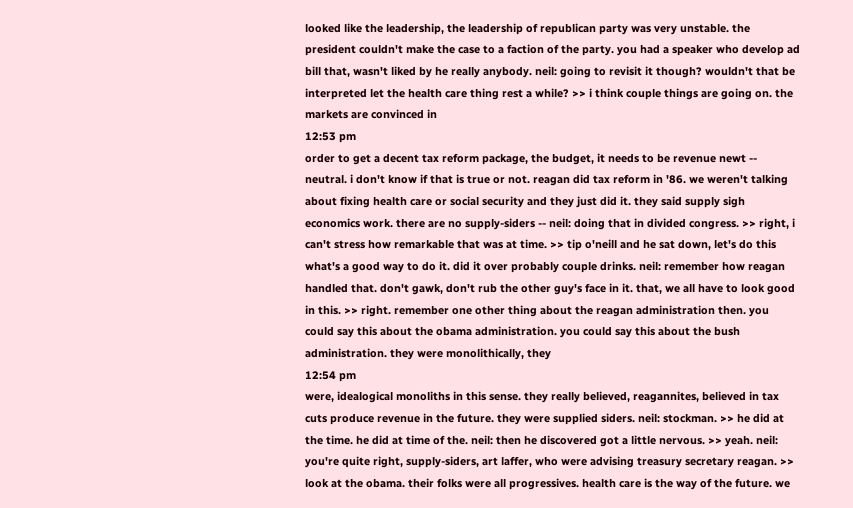looked like the leadership, the leadership of republican party was very unstable. the president couldn't make the case to a faction of the party. you had a speaker who develop ad bill that, wasn't liked by he really anybody. neil: going to revisit it though? wouldn't that be interpreted let the health care thing rest a while? >> i think couple things are going on. the markets are convinced in
12:53 pm
order to get a decent tax reform package, the budget, it needs to be revenue newt -- neutral. i don't know if that is true or not. reagan did tax reform in '86. we weren't talking about fixing health care or social security and they just did it. they said supply sigh economics work. there are no supply-siders -- neil: doing that in divided congress. >> right, i can't stress how remarkable that was at time. >> tip o'neill and he sat down, let's do this what's a good way to do it. did it over probably couple drinks. neil: remember how reagan handled that. don't gawk, don't rub the other guy's face in it. that, we all have to look good in this. >> right. remember one other thing about the reagan administration then. you could say this about the obama administration. you could say this about the bush administration. they were monolithically, they
12:54 pm
were, idealogical monoliths in this sense. they really believed, reagannites, believed in tax cuts produce revenue in the future. they were supplied siders. neil: stockman. >> he did at the time. he did at time of the. neil: then he discovered got a little nervous. >> yeah. neil: you're quite right, supply-siders, art laffer, who were advising treasury secretary reagan. >> look at the obama. their folks were all progressives. health care is the way of the future. we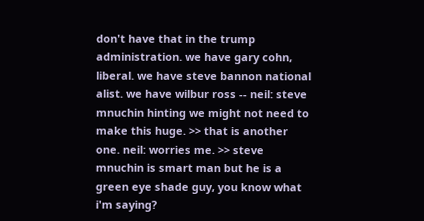don't have that in the trump administration. we have gary cohn, liberal. we have steve bannon national alist. we have wilbur ross -- neil: steve mnuchin hinting we might not need to make this huge. >> that is another one. neil: worries me. >> steve mnuchin is smart man but he is a green eye shade guy, you know what i'm saying?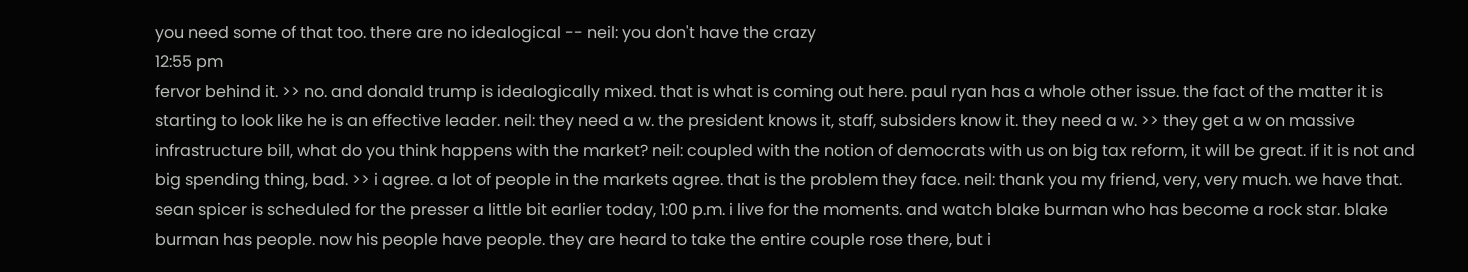you need some of that too. there are no idealogical -- neil: you don't have the crazy
12:55 pm
fervor behind it. >> no. and donald trump is idealogically mixed. that is what is coming out here. paul ryan has a whole other issue. the fact of the matter it is starting to look like he is an effective leader. neil: they need a w. the president knows it, staff, subsiders know it. they need a w. >> they get a w on massive infrastructure bill, what do you think happens with the market? neil: coupled with the notion of democrats with us on big tax reform, it will be great. if it is not and big spending thing, bad. >> i agree. a lot of people in the markets agree. that is the problem they face. neil: thank you my friend, very, very much. we have that. sean spicer is scheduled for the presser a little bit earlier today, 1:00 p.m. i live for the moments. and watch blake burman who has become a rock star. blake burman has people. now his people have people. they are heard to take the entire couple rose there, but i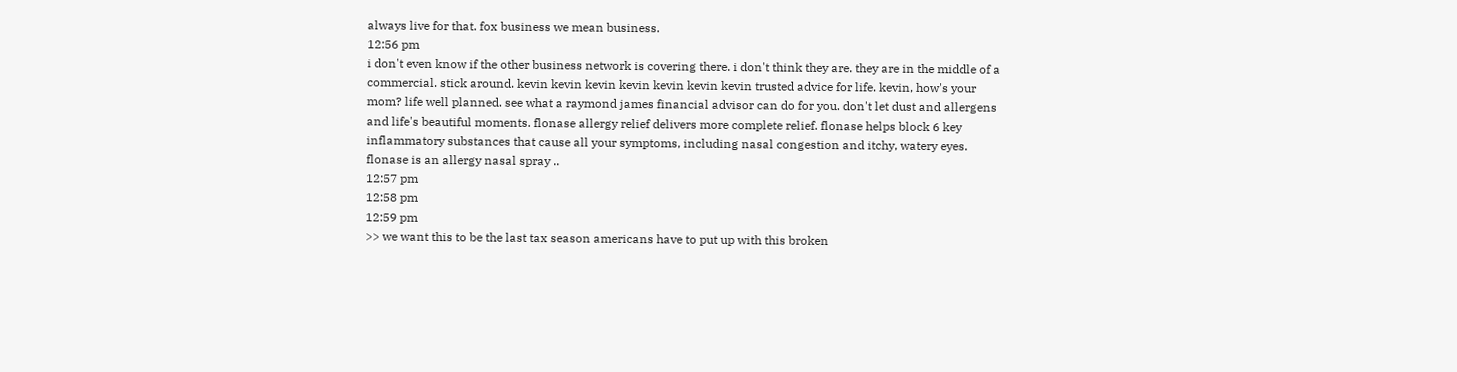always live for that. fox business we mean business.
12:56 pm
i don't even know if the other business network is covering there. i don't think they are. they are in the middle of a commercial. stick around. kevin kevin kevin kevin kevin kevin kevin trusted advice for life. kevin, how's your mom? life well planned. see what a raymond james financial advisor can do for you. don't let dust and allergens and life's beautiful moments. flonase allergy relief delivers more complete relief. flonase helps block 6 key inflammatory substances that cause all your symptoms, including nasal congestion and itchy, watery eyes. flonase is an allergy nasal spray ..
12:57 pm
12:58 pm
12:59 pm
>> we want this to be the last tax season americans have to put up with this broken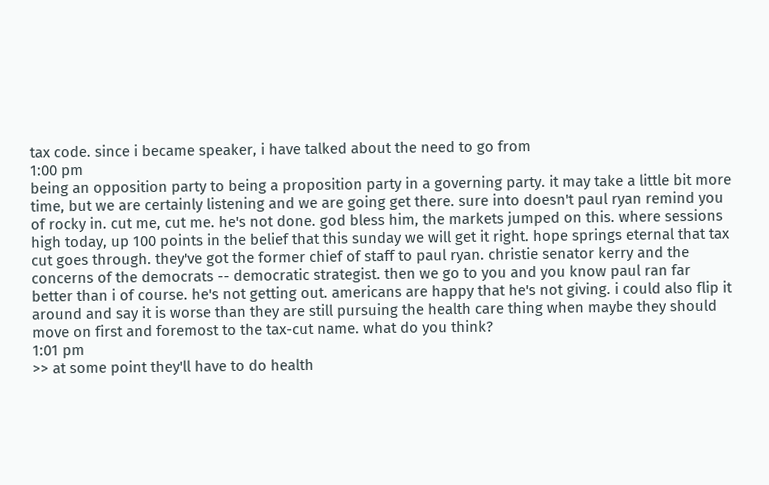tax code. since i became speaker, i have talked about the need to go from
1:00 pm
being an opposition party to being a proposition party in a governing party. it may take a little bit more time, but we are certainly listening and we are going get there. sure into doesn't paul ryan remind you of rocky in. cut me, cut me. he's not done. god bless him, the markets jumped on this. where sessions high today, up 100 points in the belief that this sunday we will get it right. hope springs eternal that tax cut goes through. they've got the former chief of staff to paul ryan. christie senator kerry and the concerns of the democrats -- democratic strategist. then we go to you and you know paul ran far better than i of course. he's not getting out. americans are happy that he's not giving. i could also flip it around and say it is worse than they are still pursuing the health care thing when maybe they should move on first and foremost to the tax-cut name. what do you think?
1:01 pm
>> at some point they'll have to do health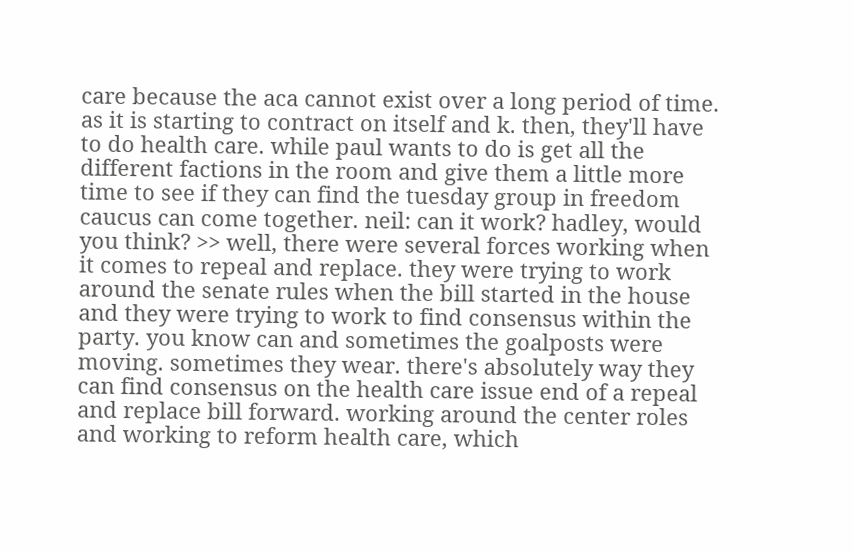care because the aca cannot exist over a long period of time. as it is starting to contract on itself and k. then, they'll have to do health care. while paul wants to do is get all the different factions in the room and give them a little more time to see if they can find the tuesday group in freedom caucus can come together. neil: can it work? hadley, would you think? >> well, there were several forces working when it comes to repeal and replace. they were trying to work around the senate rules when the bill started in the house and they were trying to work to find consensus within the party. you know can and sometimes the goalposts were moving. sometimes they wear. there's absolutely way they can find consensus on the health care issue end of a repeal and replace bill forward. working around the center roles and working to reform health care, which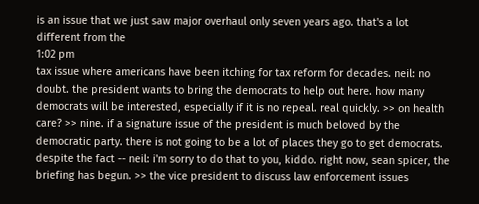is an issue that we just saw major overhaul only seven years ago. that's a lot different from the
1:02 pm
tax issue where americans have been itching for tax reform for decades. neil: no doubt. the president wants to bring the democrats to help out here. how many democrats will be interested, especially if it is no repeal. real quickly. >> on health care? >> nine. if a signature issue of the president is much beloved by the democratic party. there is not going to be a lot of places they go to get democrats. despite the fact -- neil: i'm sorry to do that to you, kiddo. right now, sean spicer, the briefing has begun. >> the vice president to discuss law enforcement issues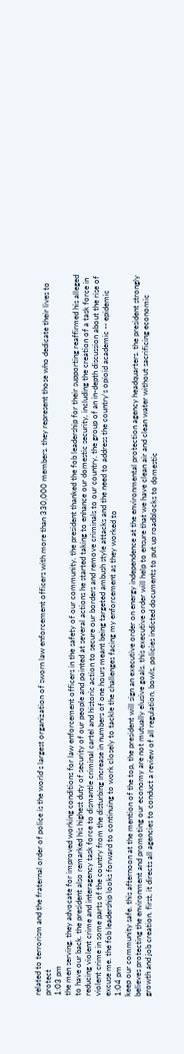related to terrorism and the fraternal order of police is the world's largest organization of sworn law enforcement officers with more than 330,000 members. they represent those who dedicate their lives to protect
1:03 pm
the men serving. they advocate for improved working conditions for law enforcement officers in the safety of our community. the president thanked the fob leadership for their supporting reaffirmed his alleged to have our back. the president also remarked his highest duty of security of our people and pointed at several actions he started taking to enhance our domestic security, including the creation of a task force in reducing violent crime and interagency task force to dismantle criminal cartel and historic action to secure our borders and remove criminals to our country. the group of an in-depth discussion about the rise of violent crime in some parts of the country from the disturbing increase in numbers of one hours meant being targeted ambush style attacks and the need to address the country's opioid academic -- epidemic excuse me. the fob leadership looks forward to continuing to work closely to tackle the challenges facing my enforcement as they worked to
1:04 pm
keep our community safe. this afternoon at the mention of the top, the president will sign an executive order on energy independence at the environmental protection agency headquarters. the president strongly believes protecting the environment and promoting our economy are not mutually elusive goals. this executive order will help to ensure that we have clean air and clean water without sacrificing economic growth and job creation. first, it directs all agencies to conduct a review of all regulation, bowls, policies indicted documents to put up roadblocks to domestic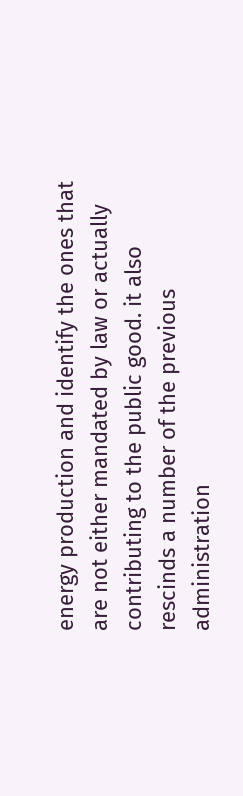energy production and identify the ones that are not either mandated by law or actually contributing to the public good. it also rescinds a number of the previous administration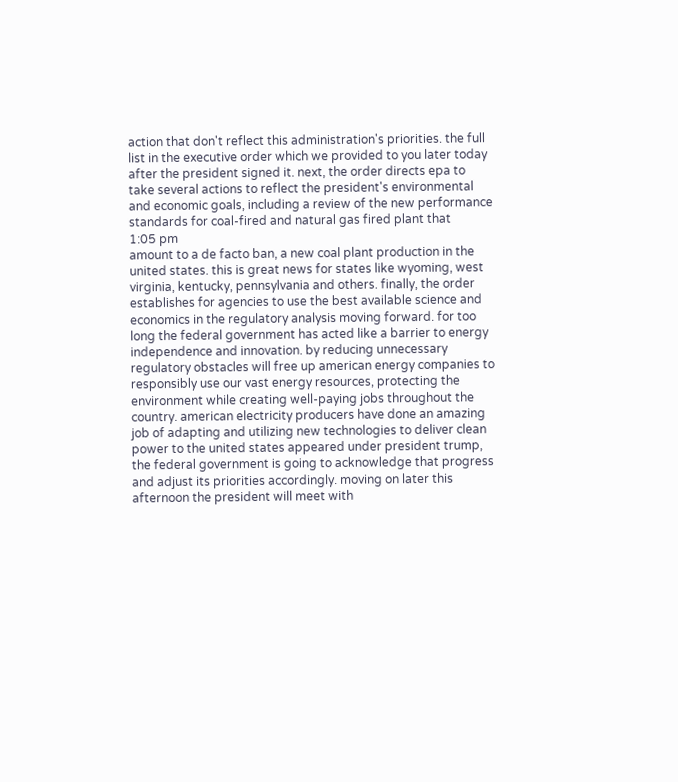action that don't reflect this administration's priorities. the full list in the executive order which we provided to you later today after the president signed it. next, the order directs epa to take several actions to reflect the president's environmental and economic goals, including a review of the new performance standards for coal-fired and natural gas fired plant that
1:05 pm
amount to a de facto ban, a new coal plant production in the united states. this is great news for states like wyoming, west virginia, kentucky, pennsylvania and others. finally, the order establishes for agencies to use the best available science and economics in the regulatory analysis moving forward. for too long the federal government has acted like a barrier to energy independence and innovation. by reducing unnecessary regulatory obstacles will free up american energy companies to responsibly use our vast energy resources, protecting the environment while creating well-paying jobs throughout the country. american electricity producers have done an amazing job of adapting and utilizing new technologies to deliver clean power to the united states appeared under president trump, the federal government is going to acknowledge that progress and adjust its priorities accordingly. moving on later this afternoon the president will meet with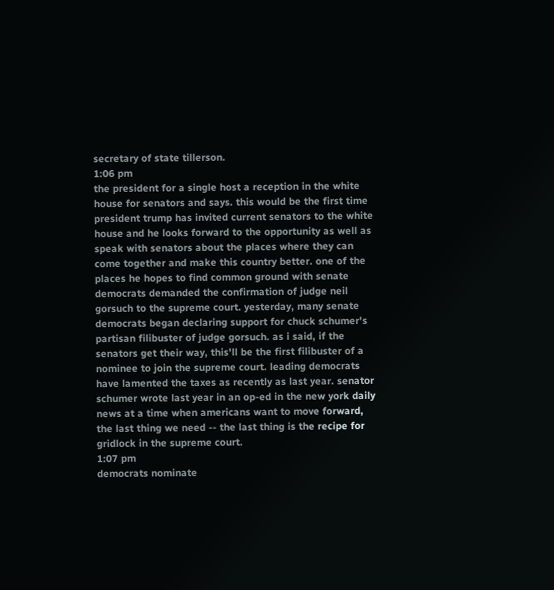secretary of state tillerson.
1:06 pm
the president for a single host a reception in the white house for senators and says. this would be the first time president trump has invited current senators to the white house and he looks forward to the opportunity as well as speak with senators about the places where they can come together and make this country better. one of the places he hopes to find common ground with senate democrats demanded the confirmation of judge neil gorsuch to the supreme court. yesterday, many senate democrats began declaring support for chuck schumer's partisan filibuster of judge gorsuch. as i said, if the senators get their way, this'll be the first filibuster of a nominee to join the supreme court. leading democrats have lamented the taxes as recently as last year. senator schumer wrote last year in an op-ed in the new york daily news at a time when americans want to move forward, the last thing we need -- the last thing is the recipe for gridlock in the supreme court.
1:07 pm
democrats nominate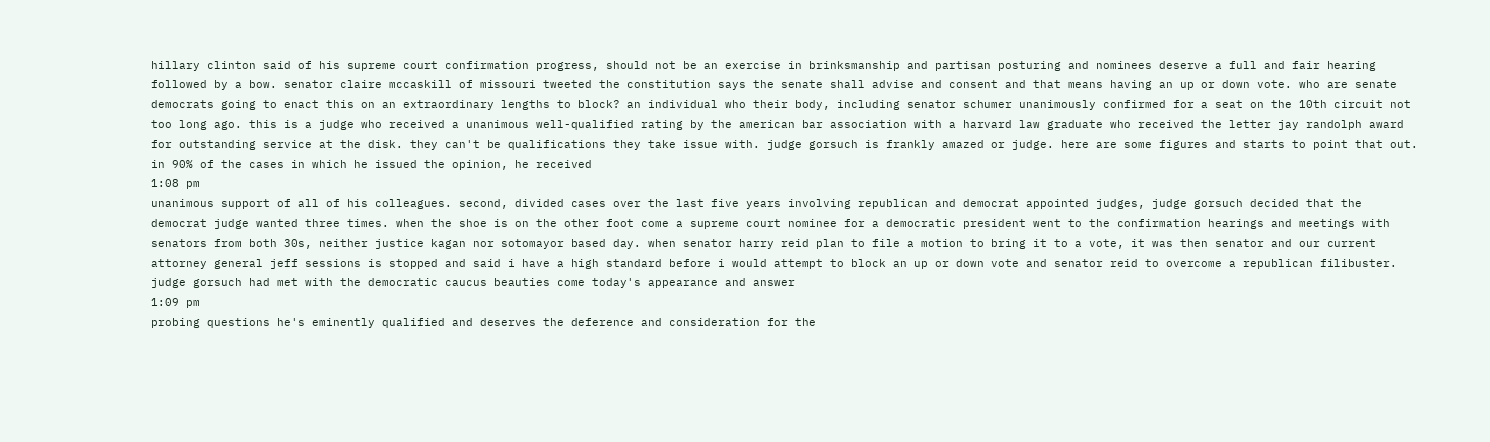hillary clinton said of his supreme court confirmation progress, should not be an exercise in brinksmanship and partisan posturing and nominees deserve a full and fair hearing followed by a bow. senator claire mccaskill of missouri tweeted the constitution says the senate shall advise and consent and that means having an up or down vote. who are senate democrats going to enact this on an extraordinary lengths to block? an individual who their body, including senator schumer unanimously confirmed for a seat on the 10th circuit not too long ago. this is a judge who received a unanimous well-qualified rating by the american bar association with a harvard law graduate who received the letter jay randolph award for outstanding service at the disk. they can't be qualifications they take issue with. judge gorsuch is frankly amazed or judge. here are some figures and starts to point that out. in 90% of the cases in which he issued the opinion, he received
1:08 pm
unanimous support of all of his colleagues. second, divided cases over the last five years involving republican and democrat appointed judges, judge gorsuch decided that the democrat judge wanted three times. when the shoe is on the other foot come a supreme court nominee for a democratic president went to the confirmation hearings and meetings with senators from both 30s, neither justice kagan nor sotomayor based day. when senator harry reid plan to file a motion to bring it to a vote, it was then senator and our current attorney general jeff sessions is stopped and said i have a high standard before i would attempt to block an up or down vote and senator reid to overcome a republican filibuster. judge gorsuch had met with the democratic caucus beauties come today's appearance and answer
1:09 pm
probing questions he's eminently qualified and deserves the deference and consideration for the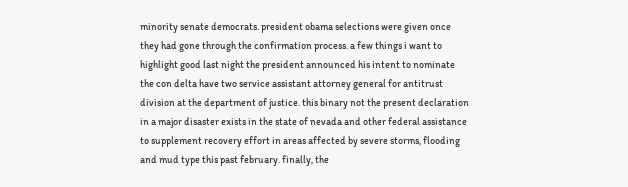minority senate democrats. president obama selections were given once they had gone through the confirmation process. a few things i want to highlight good last night the president announced his intent to nominate the con delta have two service assistant attorney general for antitrust division at the department of justice. this binary not the present declaration in a major disaster exists in the state of nevada and other federal assistance to supplement recovery effort in areas affected by severe storms, flooding and mud type this past february. finally, the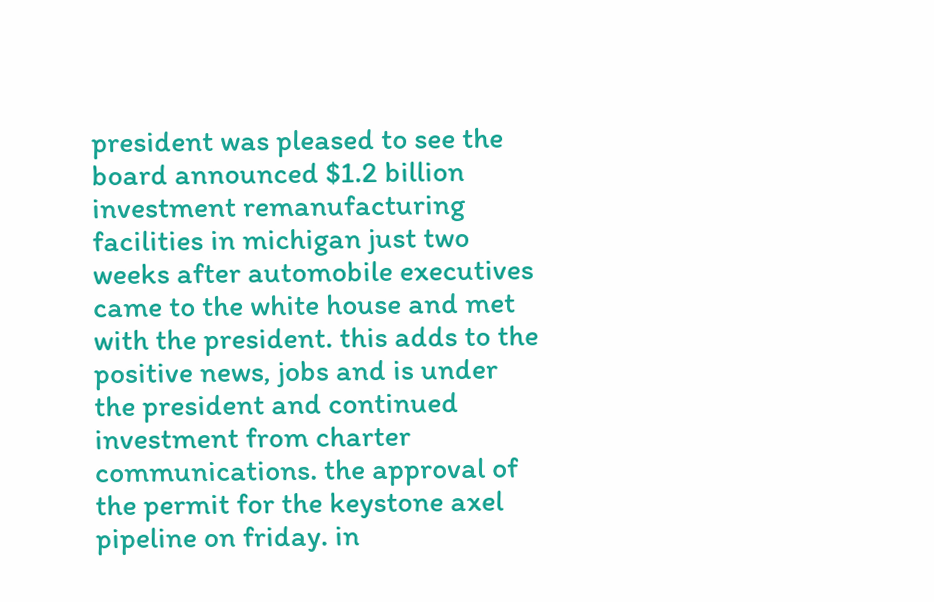president was pleased to see the board announced $1.2 billion investment remanufacturing facilities in michigan just two weeks after automobile executives came to the white house and met with the president. this adds to the positive news, jobs and is under the president and continued investment from charter communications. the approval of the permit for the keystone axel pipeline on friday. in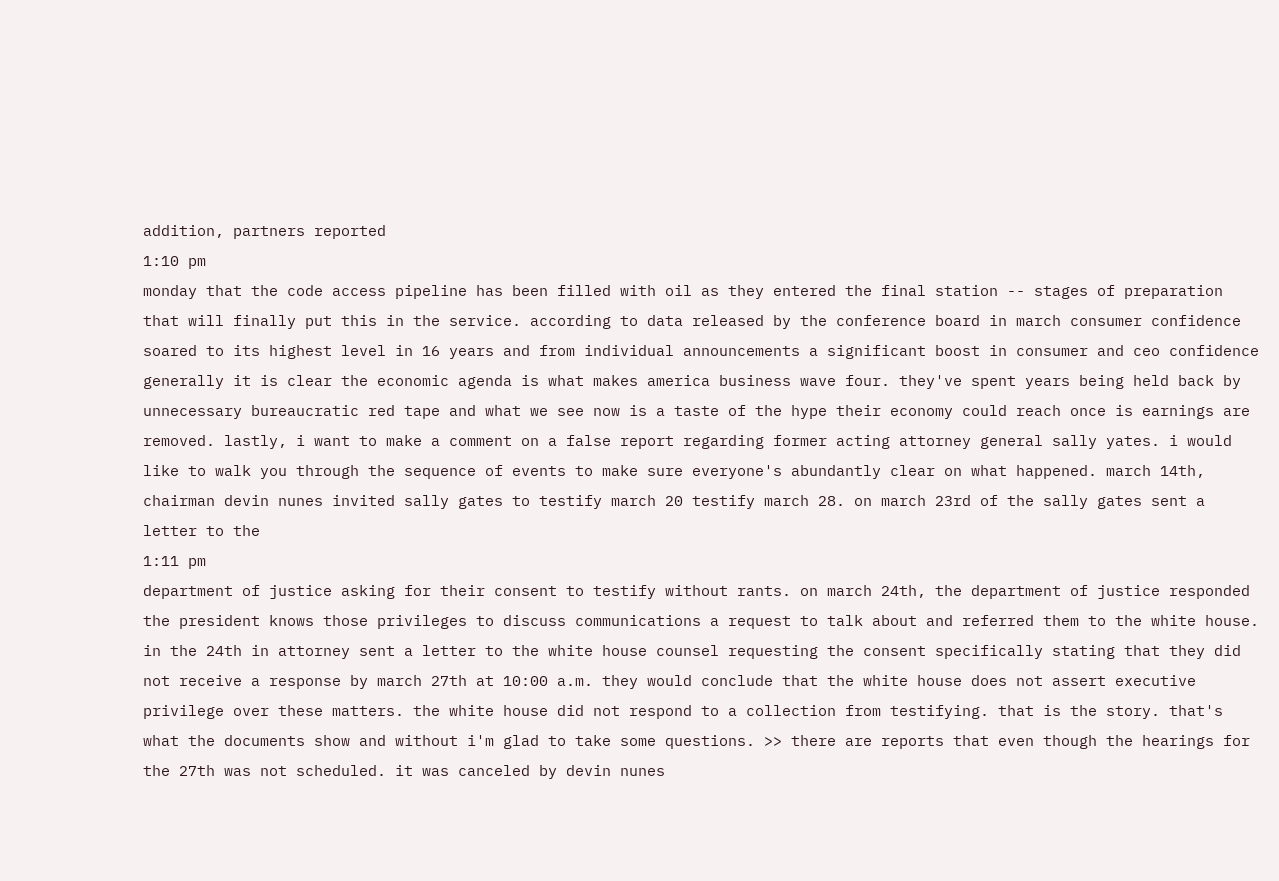addition, partners reported
1:10 pm
monday that the code access pipeline has been filled with oil as they entered the final station -- stages of preparation that will finally put this in the service. according to data released by the conference board in march consumer confidence soared to its highest level in 16 years and from individual announcements a significant boost in consumer and ceo confidence generally it is clear the economic agenda is what makes america business wave four. they've spent years being held back by unnecessary bureaucratic red tape and what we see now is a taste of the hype their economy could reach once is earnings are removed. lastly, i want to make a comment on a false report regarding former acting attorney general sally yates. i would like to walk you through the sequence of events to make sure everyone's abundantly clear on what happened. march 14th, chairman devin nunes invited sally gates to testify march 20 testify march 28. on march 23rd of the sally gates sent a letter to the
1:11 pm
department of justice asking for their consent to testify without rants. on march 24th, the department of justice responded the president knows those privileges to discuss communications a request to talk about and referred them to the white house. in the 24th in attorney sent a letter to the white house counsel requesting the consent specifically stating that they did not receive a response by march 27th at 10:00 a.m. they would conclude that the white house does not assert executive privilege over these matters. the white house did not respond to a collection from testifying. that is the story. that's what the documents show and without i'm glad to take some questions. >> there are reports that even though the hearings for the 27th was not scheduled. it was canceled by devin nunes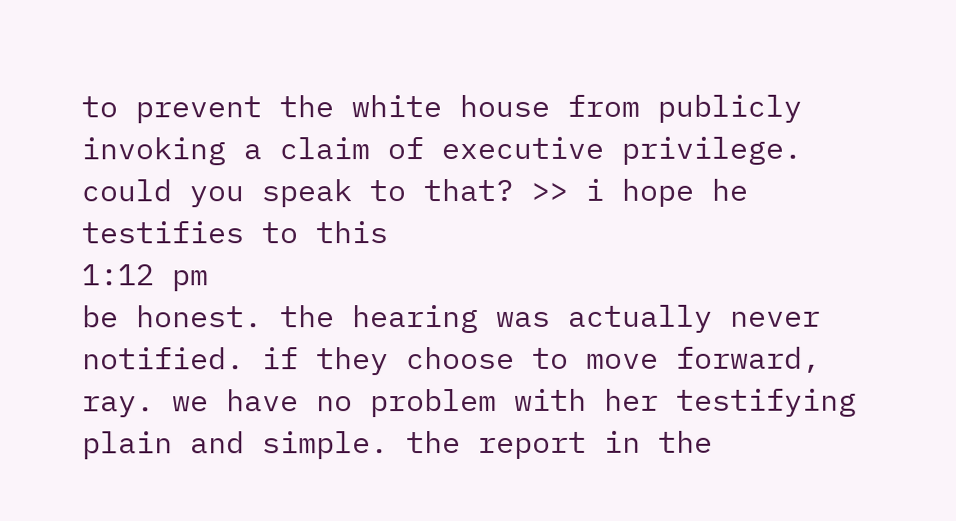to prevent the white house from publicly invoking a claim of executive privilege. could you speak to that? >> i hope he testifies to this
1:12 pm
be honest. the hearing was actually never notified. if they choose to move forward, ray. we have no problem with her testifying plain and simple. the report in the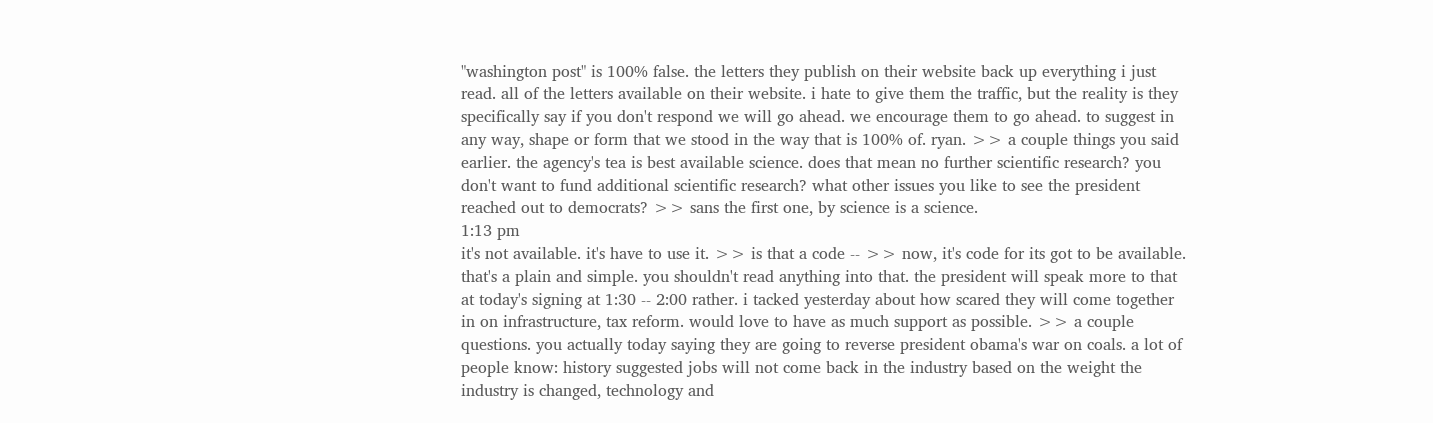"washington post" is 100% false. the letters they publish on their website back up everything i just read. all of the letters available on their website. i hate to give them the traffic, but the reality is they specifically say if you don't respond we will go ahead. we encourage them to go ahead. to suggest in any way, shape or form that we stood in the way that is 100% of. ryan. >> a couple things you said earlier. the agency's tea is best available science. does that mean no further scientific research? you don't want to fund additional scientific research? what other issues you like to see the president reached out to democrats? >> sans the first one, by science is a science.
1:13 pm
it's not available. it's have to use it. >> is that a code -- >> now, it's code for its got to be available. that's a plain and simple. you shouldn't read anything into that. the president will speak more to that at today's signing at 1:30 -- 2:00 rather. i tacked yesterday about how scared they will come together in on infrastructure, tax reform. would love to have as much support as possible. >> a couple questions. you actually today saying they are going to reverse president obama's war on coals. a lot of people know: history suggested jobs will not come back in the industry based on the weight the industry is changed, technology and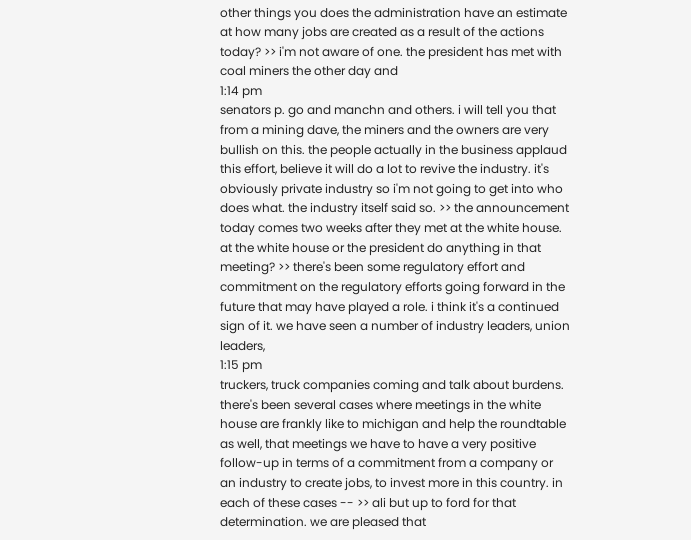other things you does the administration have an estimate at how many jobs are created as a result of the actions today? >> i'm not aware of one. the president has met with coal miners the other day and
1:14 pm
senators p. go and manchn and others. i will tell you that from a mining dave, the miners and the owners are very bullish on this. the people actually in the business applaud this effort, believe it will do a lot to revive the industry. it's obviously private industry so i'm not going to get into who does what. the industry itself said so. >> the announcement today comes two weeks after they met at the white house. at the white house or the president do anything in that meeting? >> there's been some regulatory effort and commitment on the regulatory efforts going forward in the future that may have played a role. i think it's a continued sign of it. we have seen a number of industry leaders, union leaders,
1:15 pm
truckers, truck companies coming and talk about burdens. there's been several cases where meetings in the white house are frankly like to michigan and help the roundtable as well, that meetings we have to have a very positive follow-up in terms of a commitment from a company or an industry to create jobs, to invest more in this country. in each of these cases -- >> ali but up to ford for that determination. we are pleased that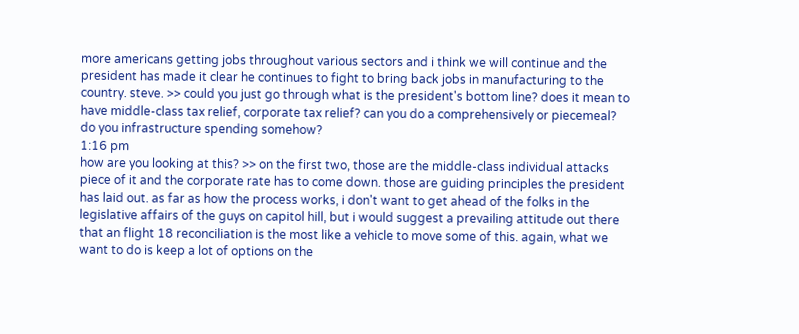more americans getting jobs throughout various sectors and i think we will continue and the president has made it clear he continues to fight to bring back jobs in manufacturing to the country. steve. >> could you just go through what is the president's bottom line? does it mean to have middle-class tax relief, corporate tax relief? can you do a comprehensively or piecemeal? do you infrastructure spending somehow?
1:16 pm
how are you looking at this? >> on the first two, those are the middle-class individual attacks piece of it and the corporate rate has to come down. those are guiding principles the president has laid out. as far as how the process works, i don't want to get ahead of the folks in the legislative affairs of the guys on capitol hill, but i would suggest a prevailing attitude out there that an flight 18 reconciliation is the most like a vehicle to move some of this. again, what we want to do is keep a lot of options on the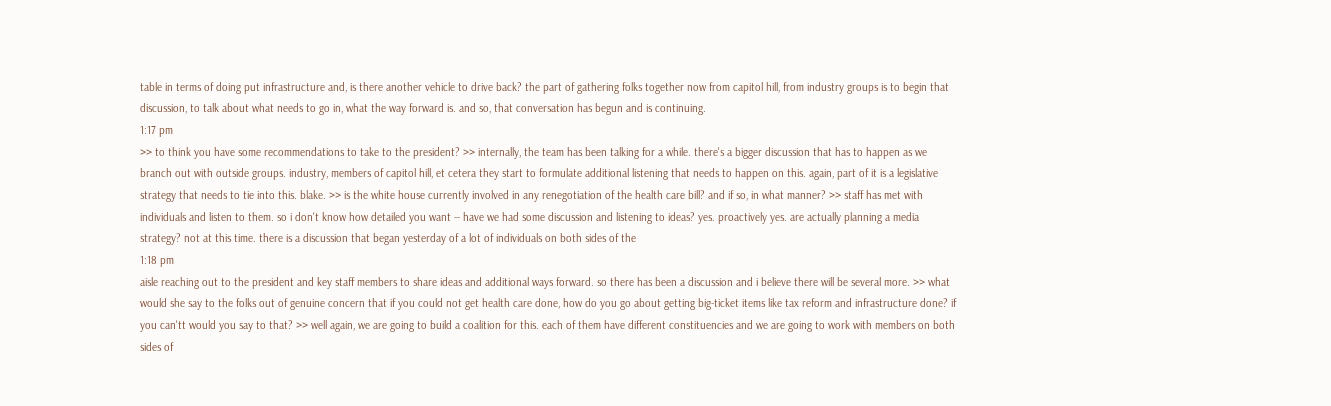table in terms of doing put infrastructure and, is there another vehicle to drive back? the part of gathering folks together now from capitol hill, from industry groups is to begin that discussion, to talk about what needs to go in, what the way forward is. and so, that conversation has begun and is continuing.
1:17 pm
>> to think you have some recommendations to take to the president? >> internally, the team has been talking for a while. there's a bigger discussion that has to happen as we branch out with outside groups. industry, members of capitol hill, et cetera they start to formulate additional listening that needs to happen on this. again, part of it is a legislative strategy that needs to tie into this. blake. >> is the white house currently involved in any renegotiation of the health care bill? and if so, in what manner? >> staff has met with individuals and listen to them. so i don't know how detailed you want -- have we had some discussion and listening to ideas? yes. proactively yes. are actually planning a media strategy? not at this time. there is a discussion that began yesterday of a lot of individuals on both sides of the
1:18 pm
aisle reaching out to the president and key staff members to share ideas and additional ways forward. so there has been a discussion and i believe there will be several more. >> what would she say to the folks out of genuine concern that if you could not get health care done, how do you go about getting big-ticket items like tax reform and infrastructure done? if you can'tt would you say to that? >> well again, we are going to build a coalition for this. each of them have different constituencies and we are going to work with members on both sides of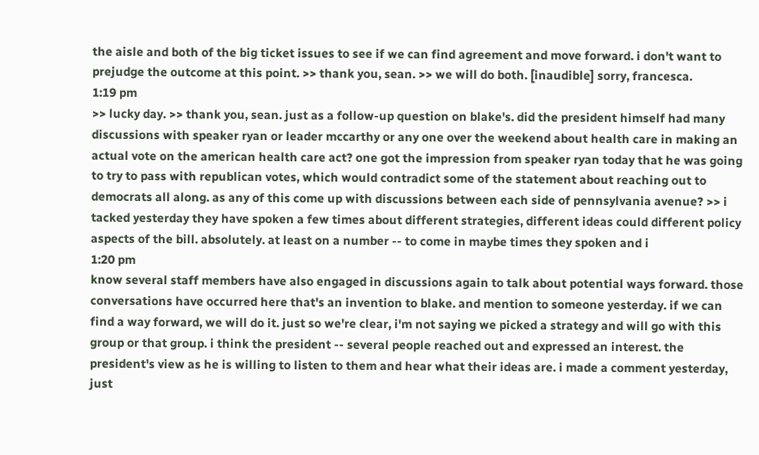the aisle and both of the big ticket issues to see if we can find agreement and move forward. i don't want to prejudge the outcome at this point. >> thank you, sean. >> we will do both. [inaudible] sorry, francesca.
1:19 pm
>> lucky day. >> thank you, sean. just as a follow-up question on blake's. did the president himself had many discussions with speaker ryan or leader mccarthy or any one over the weekend about health care in making an actual vote on the american health care act? one got the impression from speaker ryan today that he was going to try to pass with republican votes, which would contradict some of the statement about reaching out to democrats all along. as any of this come up with discussions between each side of pennsylvania avenue? >> i tacked yesterday they have spoken a few times about different strategies, different ideas could different policy aspects of the bill. absolutely. at least on a number -- to come in maybe times they spoken and i
1:20 pm
know several staff members have also engaged in discussions again to talk about potential ways forward. those conversations have occurred here that's an invention to blake. and mention to someone yesterday. if we can find a way forward, we will do it. just so we're clear, i'm not saying we picked a strategy and will go with this group or that group. i think the president -- several people reached out and expressed an interest. the president's view as he is willing to listen to them and hear what their ideas are. i made a comment yesterday, just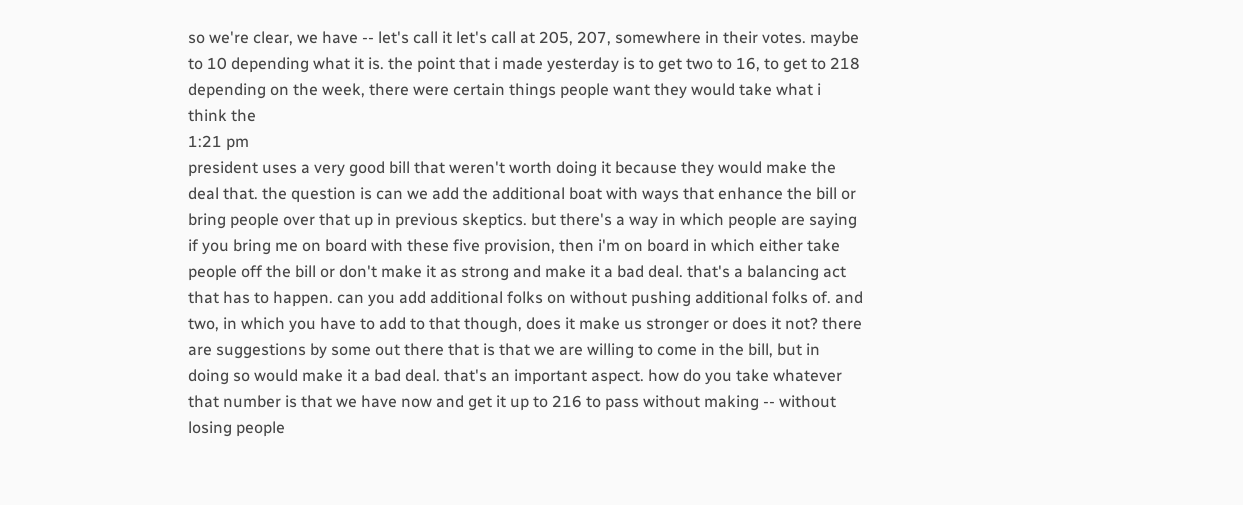so we're clear, we have -- let's call it let's call at 205, 207, somewhere in their votes. maybe to 10 depending what it is. the point that i made yesterday is to get two to 16, to get to 218 depending on the week, there were certain things people want they would take what i think the
1:21 pm
president uses a very good bill that weren't worth doing it because they would make the deal that. the question is can we add the additional boat with ways that enhance the bill or bring people over that up in previous skeptics. but there's a way in which people are saying if you bring me on board with these five provision, then i'm on board in which either take people off the bill or don't make it as strong and make it a bad deal. that's a balancing act that has to happen. can you add additional folks on without pushing additional folks of. and two, in which you have to add to that though, does it make us stronger or does it not? there are suggestions by some out there that is that we are willing to come in the bill, but in doing so would make it a bad deal. that's an important aspect. how do you take whatever that number is that we have now and get it up to 216 to pass without making -- without losing people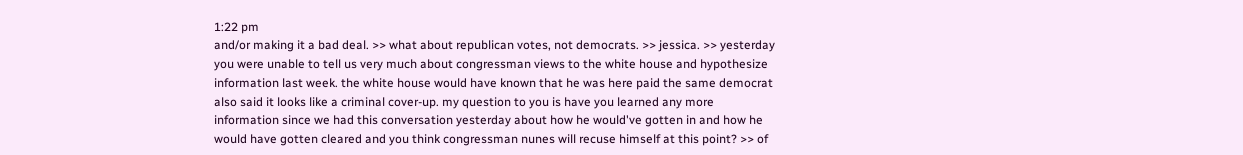1:22 pm
and/or making it a bad deal. >> what about republican votes, not democrats. >> jessica. >> yesterday you were unable to tell us very much about congressman views to the white house and hypothesize information last week. the white house would have known that he was here paid the same democrat also said it looks like a criminal cover-up. my question to you is have you learned any more information since we had this conversation yesterday about how he would've gotten in and how he would have gotten cleared and you think congressman nunes will recuse himself at this point? >> of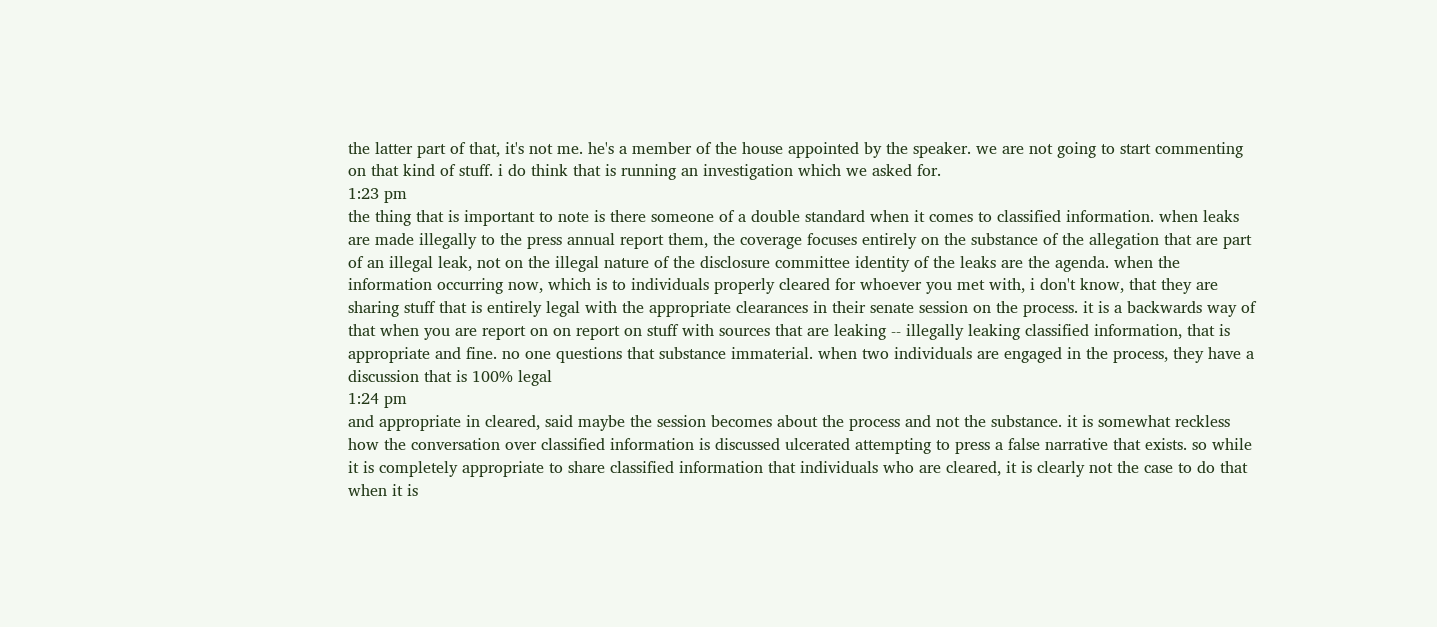the latter part of that, it's not me. he's a member of the house appointed by the speaker. we are not going to start commenting on that kind of stuff. i do think that is running an investigation which we asked for.
1:23 pm
the thing that is important to note is there someone of a double standard when it comes to classified information. when leaks are made illegally to the press annual report them, the coverage focuses entirely on the substance of the allegation that are part of an illegal leak, not on the illegal nature of the disclosure committee identity of the leaks are the agenda. when the information occurring now, which is to individuals properly cleared for whoever you met with, i don't know, that they are sharing stuff that is entirely legal with the appropriate clearances in their senate session on the process. it is a backwards way of that when you are report on on report on stuff with sources that are leaking -- illegally leaking classified information, that is appropriate and fine. no one questions that substance immaterial. when two individuals are engaged in the process, they have a discussion that is 100% legal
1:24 pm
and appropriate in cleared, said maybe the session becomes about the process and not the substance. it is somewhat reckless how the conversation over classified information is discussed ulcerated attempting to press a false narrative that exists. so while it is completely appropriate to share classified information that individuals who are cleared, it is clearly not the case to do that when it is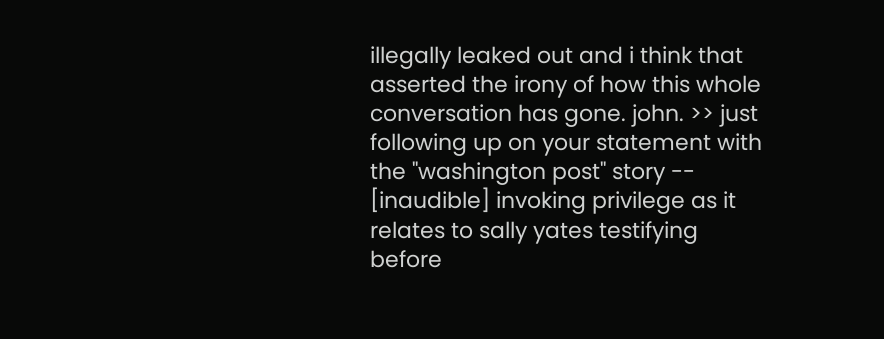illegally leaked out and i think that asserted the irony of how this whole conversation has gone. john. >> just following up on your statement with the "washington post" story -- [inaudible] invoking privilege as it relates to sally yates testifying before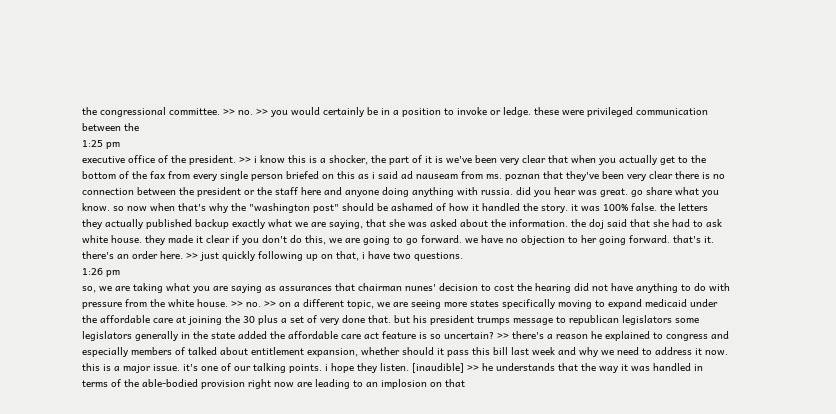the congressional committee. >> no. >> you would certainly be in a position to invoke or ledge. these were privileged communication between the
1:25 pm
executive office of the president. >> i know this is a shocker, the part of it is we've been very clear that when you actually get to the bottom of the fax from every single person briefed on this as i said ad nauseam from ms. poznan that they've been very clear there is no connection between the president or the staff here and anyone doing anything with russia. did you hear was great. go share what you know. so now when that's why the "washington post" should be ashamed of how it handled the story. it was 100% false. the letters they actually published backup exactly what we are saying, that she was asked about the information. the doj said that she had to ask white house. they made it clear if you don't do this, we are going to go forward. we have no objection to her going forward. that's it. there's an order here. >> just quickly following up on that, i have two questions.
1:26 pm
so, we are taking what you are saying as assurances that chairman nunes' decision to cost the hearing did not have anything to do with pressure from the white house. >> no. >> on a different topic, we are seeing more states specifically moving to expand medicaid under the affordable care at joining the 30 plus a set of very done that. but his president trumps message to republican legislators some legislators generally in the state added the affordable care act feature is so uncertain? >> there's a reason he explained to congress and especially members of talked about entitlement expansion, whether should it pass this bill last week and why we need to address it now. this is a major issue. it's one of our talking points. i hope they listen. [inaudible] >> he understands that the way it was handled in terms of the able-bodied provision right now are leading to an implosion on that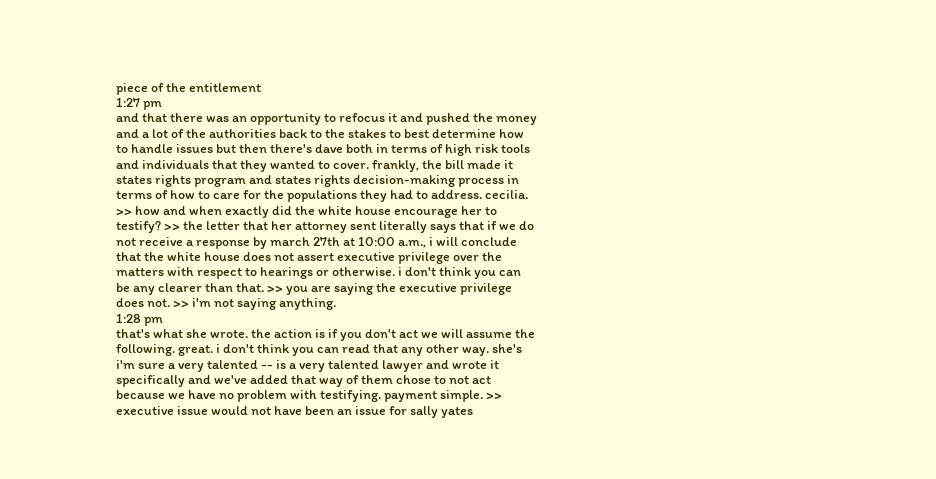piece of the entitlement
1:27 pm
and that there was an opportunity to refocus it and pushed the money and a lot of the authorities back to the stakes to best determine how to handle issues but then there's dave both in terms of high risk tools and individuals that they wanted to cover. frankly, the bill made it states rights program and states rights decision-making process in terms of how to care for the populations they had to address. cecilia. >> how and when exactly did the white house encourage her to testify? >> the letter that her attorney sent literally says that if we do not receive a response by march 27th at 10:00 a.m., i will conclude that the white house does not assert executive privilege over the matters with respect to hearings or otherwise. i don't think you can be any clearer than that. >> you are saying the executive privilege does not. >> i'm not saying anything.
1:28 pm
that's what she wrote. the action is if you don't act we will assume the following. great. i don't think you can read that any other way. she's i'm sure a very talented -- is a very talented lawyer and wrote it specifically and we've added that way of them chose to not act because we have no problem with testifying. payment simple. >> executive issue would not have been an issue for sally yates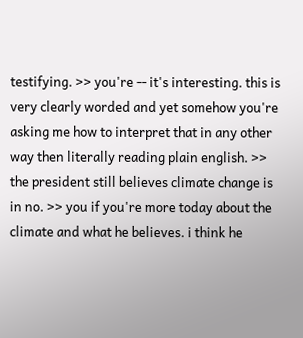testifying. >> you're -- it's interesting. this is very clearly worded and yet somehow you're asking me how to interpret that in any other way then literally reading plain english. >> the president still believes climate change is in no. >> you if you're more today about the climate and what he believes. i think he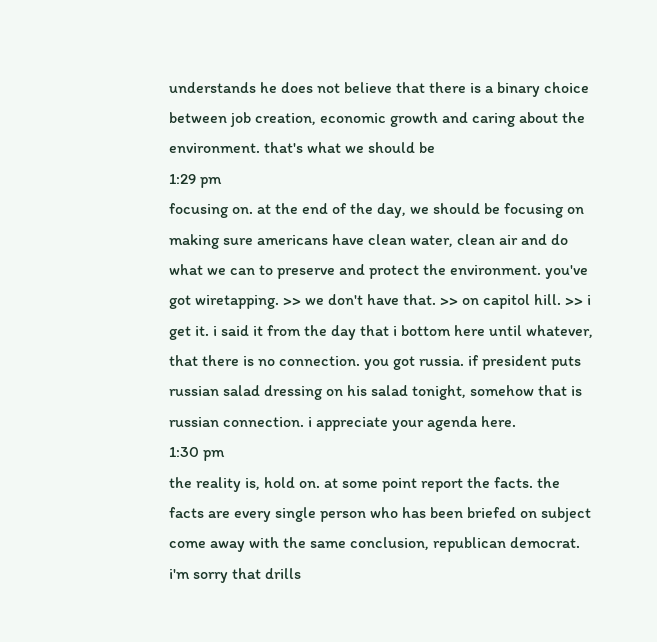understands he does not believe that there is a binary choice between job creation, economic growth and caring about the environment. that's what we should be
1:29 pm
focusing on. at the end of the day, we should be focusing on making sure americans have clean water, clean air and do what we can to preserve and protect the environment. you've got wiretapping. >> we don't have that. >> on capitol hill. >> i get it. i said it from the day that i bottom here until whatever, that there is no connection. you got russia. if president puts russian salad dressing on his salad tonight, somehow that is russian connection. i appreciate your agenda here.
1:30 pm
the reality is, hold on. at some point report the facts. the facts are every single person who has been briefed on subject come away with the same conclusion, republican democrat. i'm sorry that drills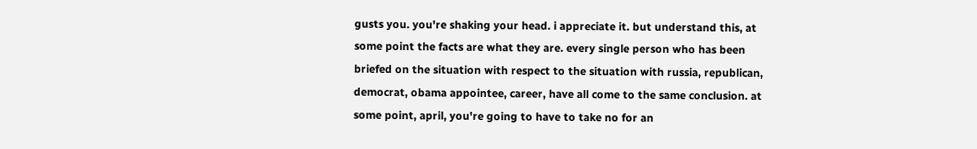gusts you. you're shaking your head. i appreciate it. but understand this, at some point the facts are what they are. every single person who has been briefed on the situation with respect to the situation with russia, republican, democrat, obama appointee, career, have all come to the same conclusion. at some point, april, you're going to have to take no for an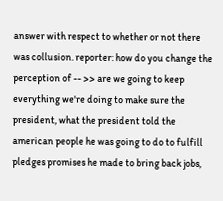answer with respect to whether or not there was collusion. reporter: how do you change the perception of -- >> are we going to keep everything we're doing to make sure the president, what the president told the american people he was going to do to fulfill pledges promises he made to bring back jobs,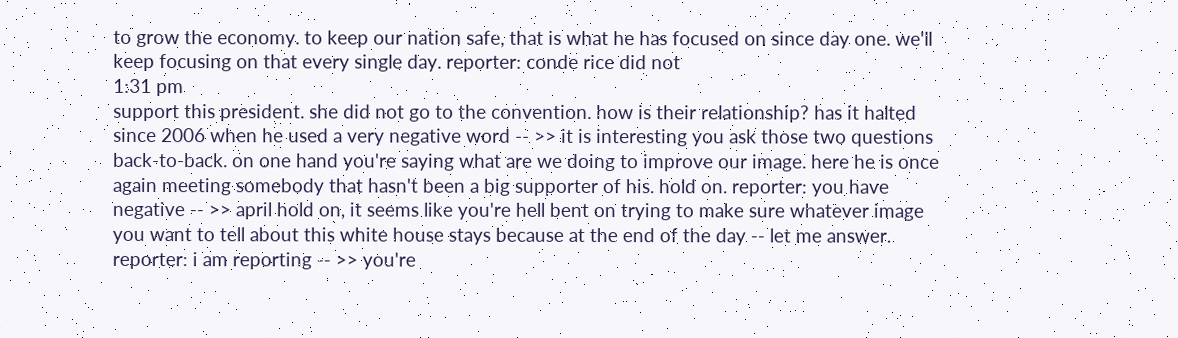to grow the economy. to keep our nation safe, that is what he has focused on since day one. we'll keep focusing on that every single day. reporter: conde rice did not
1:31 pm
support this president. she did not go to the convention. how is their relationship? has it halted since 2006 when he used a very negative word -- >> it is interesting you ask those two questions back-to-back. on one hand you're saying what are we doing to improve our image. here he is once again meeting somebody that hasn't been a big supporter of his. hold on. reporter: you have negative -- >> april hold on, it seems like you're hell bent on trying to make sure whatever image you want to tell about this white house stays because at the end of the day -- let me answer. reporter: i am reporting -- >> you're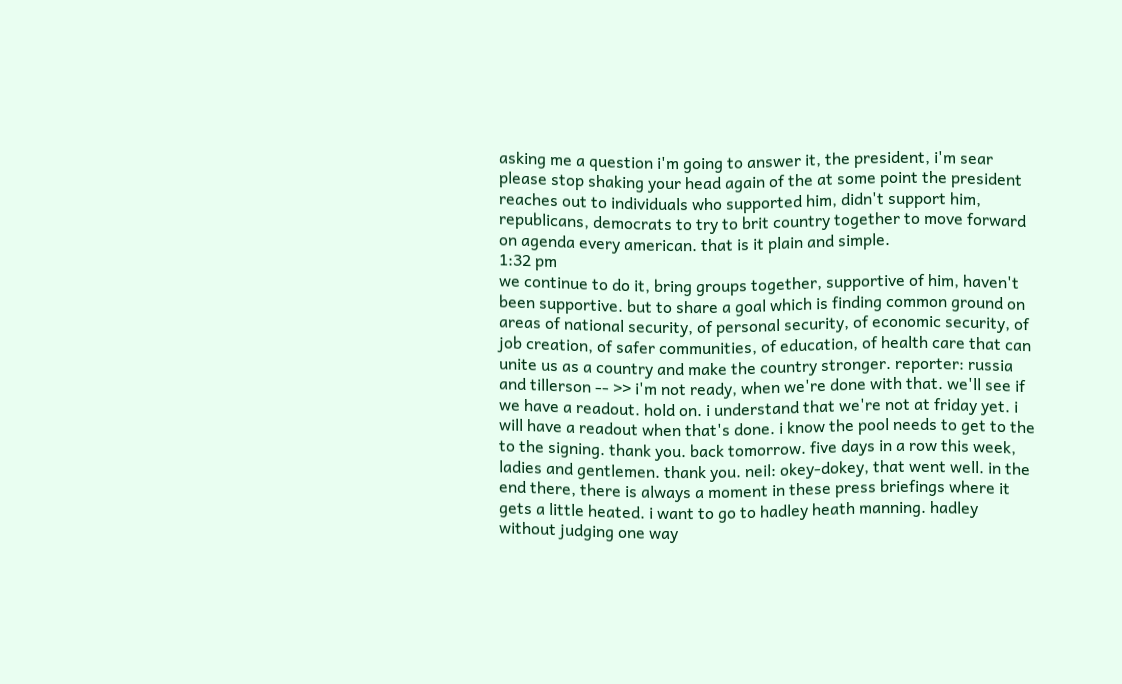asking me a question i'm going to answer it, the president, i'm sear please stop shaking your head again of the at some point the president reaches out to individuals who supported him, didn't support him, republicans, democrats to try to brit country together to move forward on agenda every american. that is it plain and simple.
1:32 pm
we continue to do it, bring groups together, supportive of him, haven't been supportive. but to share a goal which is finding common ground on areas of national security, of personal security, of economic security, of job creation, of safer communities, of education, of health care that can unite us as a country and make the country stronger. reporter: russia and tillerson -- >> i'm not ready, when we're done with that. we'll see if we have a readout. hold on. i understand that we're not at friday yet. i will have a readout when that's done. i know the pool needs to get to the to the signing. thank you. back tomorrow. five days in a row this week, ladies and gentlemen. thank you. neil: okey-dokey, that went well. in the end there, there is always a moment in these press briefings where it gets a little heated. i want to go to hadley heath manning. hadley without judging one way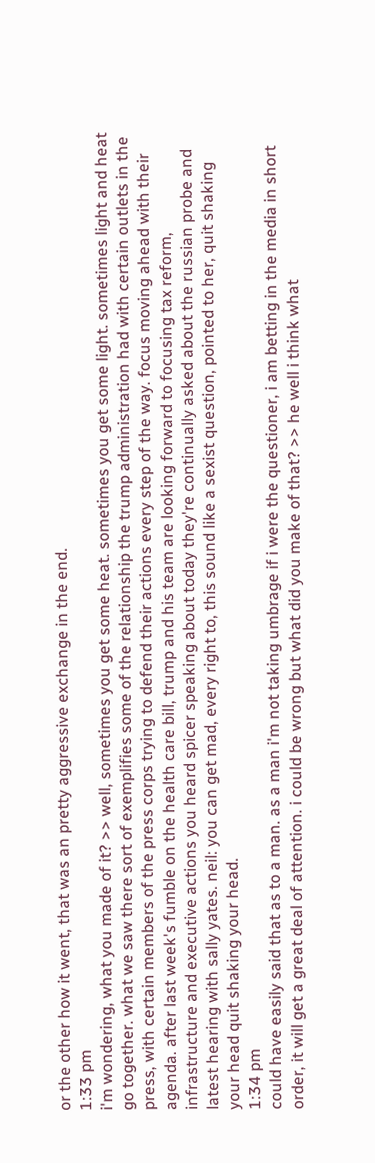or the other how it went, that was an pretty aggressive exchange in the end.
1:33 pm
i'm wondering, what you made of it? >> well, sometimes you get some heat. sometimes you get some light. sometimes light and heat go together. what we saw there sort of exemplifies some of the relationship the trump administration had with certain outlets in the press, with certain members of the press corps trying to defend their actions every step of the way. focus moving ahead with their agenda. after last week's fumble on the health care bill, trump and his team are looking forward to focusing tax reform, infrastructure and executive actions you heard spicer speaking about today they're continually asked about the russian probe and latest hearing with sally yates. neil: you can get mad, every right to, this sound like a sexist question, pointed to her, quit shaking your head quit shaking your head.
1:34 pm
could have easily said that as to a man. as a man i'm not taking umbrage if i were the questioner, i am betting in the media in short order, it will get a great deal of attention. i could be wrong but what did you make of that? >> he well i think what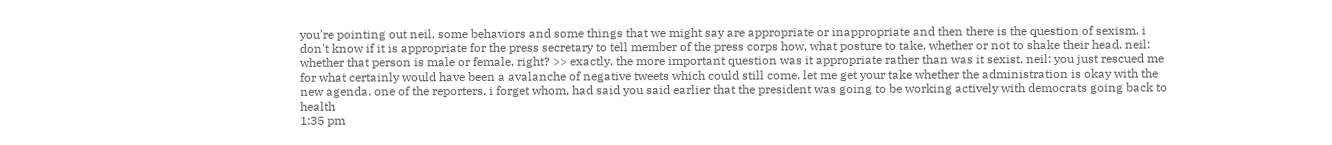you're pointing out neil, some behaviors and some things that we might say are appropriate or inappropriate and then there is the question of sexism. i don't know if it is appropriate for the press secretary to tell member of the press corps how, what posture to take, whether or not to shake their head. neil: whether that person is male or female, right? >> exactly. the more important question was it appropriate rather than was it sexist. neil: you just rescued me for what certainly would have been a avalanche of negative tweets which could still come. let me get your take whether the administration is okay with the new agenda. one of the reporters, i forget whom, had said you said earlier that the president was going to be working actively with democrats going back to health
1:35 pm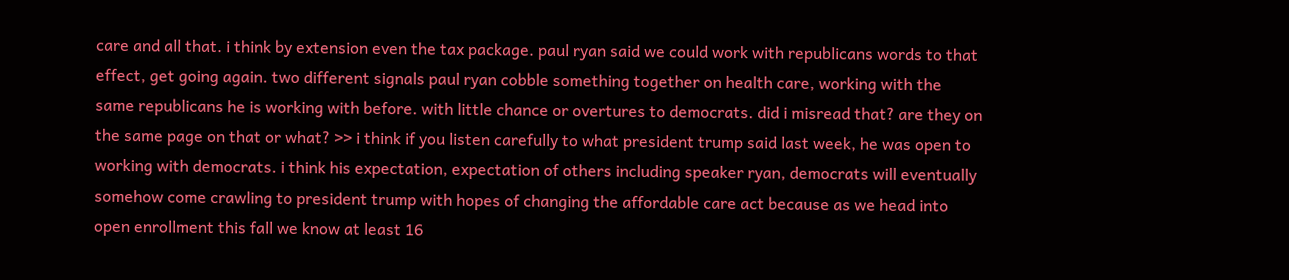care and all that. i think by extension even the tax package. paul ryan said we could work with republicans words to that effect, get going again. two different signals paul ryan cobble something together on health care, working with the same republicans he is working with before. with little chance or overtures to democrats. did i misread that? are they on the same page on that or what? >> i think if you listen carefully to what president trump said last week, he was open to working with democrats. i think his expectation, expectation of others including speaker ryan, democrats will eventually somehow come crawling to president trump with hopes of changing the affordable care act because as we head into open enrollment this fall we know at least 16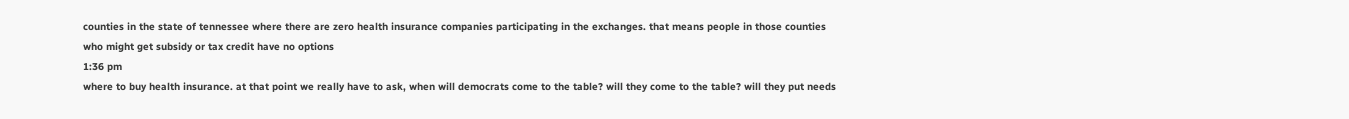counties in the state of tennessee where there are zero health insurance companies participating in the exchanges. that means people in those counties who might get subsidy or tax credit have no options
1:36 pm
where to buy health insurance. at that point we really have to ask, when will democrats come to the table? will they come to the table? will they put needs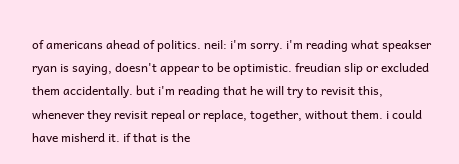of americans ahead of politics. neil: i'm sorry. i'm reading what speakser ryan is saying, doesn't appear to be optimistic. freudian slip or excluded them accidentally. but i'm reading that he will try to revisit this, whenever they revisit repeal or replace, together, without them. i could have misherd it. if that is the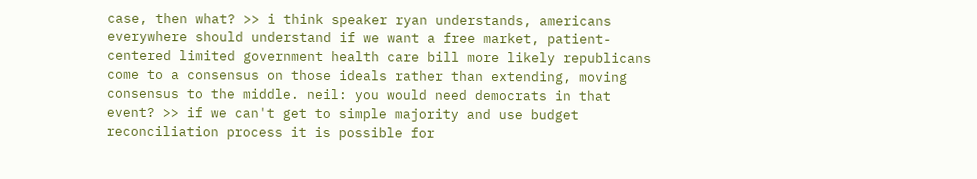case, then what? >> i think speaker ryan understands, americans everywhere should understand if we want a free market, patient-centered limited government health care bill more likely republicans come to a consensus on those ideals rather than extending, moving consensus to the middle. neil: you would need democrats in that event? >> if we can't get to simple majority and use budget reconciliation process it is possible for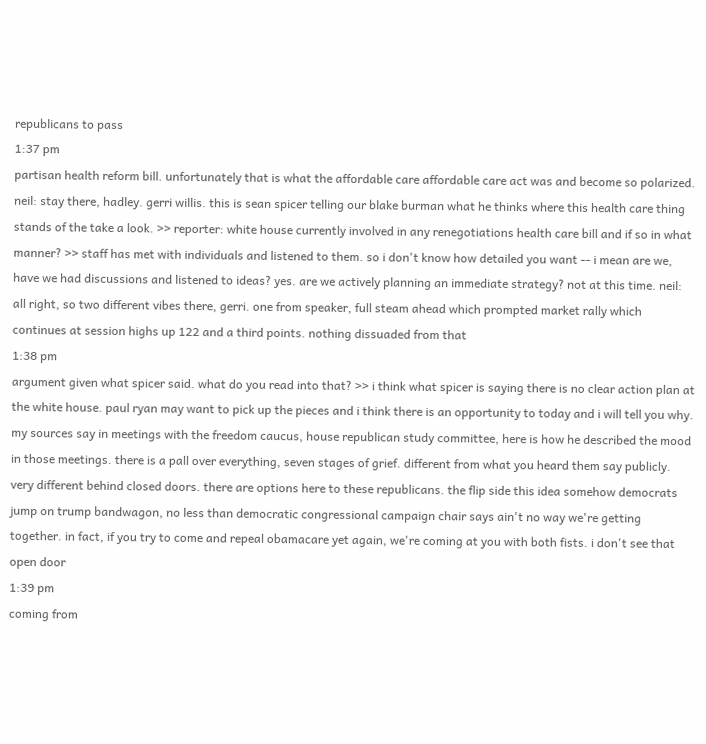republicans to pass
1:37 pm
partisan health reform bill. unfortunately that is what the affordable care affordable care act was and become so polarized. neil: stay there, hadley. gerri willis. this is sean spicer telling our blake burman what he thinks where this health care thing stands of the take a look. >> reporter: white house currently involved in any renegotiations health care bill and if so in what manner? >> staff has met with individuals and listened to them. so i don't know how detailed you want -- i mean are we, have we had discussions and listened to ideas? yes. are we actively planning an immediate strategy? not at this time. neil: all right, so two different vibes there, gerri. one from speaker, full steam ahead which prompted market rally which continues at session highs up 122 and a third points. nothing dissuaded from that
1:38 pm
argument given what spicer said. what do you read into that? >> i think what spicer is saying there is no clear action plan at the white house. paul ryan may want to pick up the pieces and i think there is an opportunity to today and i will tell you why. my sources say in meetings with the freedom caucus, house republican study committee, here is how he described the mood in those meetings. there is a pall over everything, seven stages of grief. different from what you heard them say publicly. very different behind closed doors. there are options here to these republicans. the flip side this idea somehow democrats jump on trump bandwagon, no less than democratic congressional campaign chair says ain't no way we're getting together. in fact, if you try to come and repeal obamacare yet again, we're coming at you with both fists. i don't see that open door
1:39 pm
coming from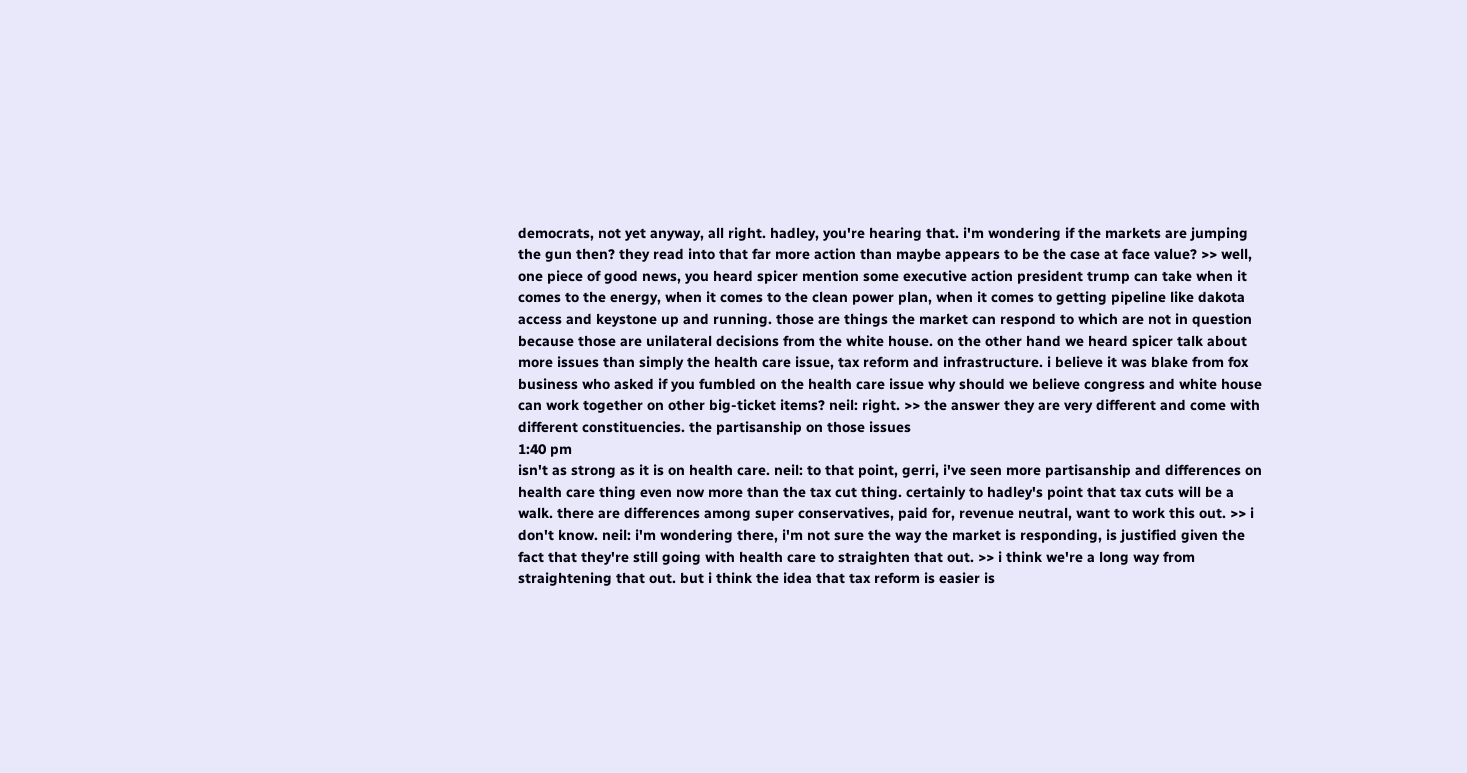democrats, not yet anyway, all right. hadley, you're hearing that. i'm wondering if the markets are jumping the gun then? they read into that far more action than maybe appears to be the case at face value? >> well, one piece of good news, you heard spicer mention some executive action president trump can take when it comes to the energy, when it comes to the clean power plan, when it comes to getting pipeline like dakota access and keystone up and running. those are things the market can respond to which are not in question because those are unilateral decisions from the white house. on the other hand we heard spicer talk about more issues than simply the health care issue, tax reform and infrastructure. i believe it was blake from fox business who asked if you fumbled on the health care issue why should we believe congress and white house can work together on other big-ticket items? neil: right. >> the answer they are very different and come with different constituencies. the partisanship on those issues
1:40 pm
isn't as strong as it is on health care. neil: to that point, gerri, i've seen more partisanship and differences on health care thing even now more than the tax cut thing. certainly to hadley's point that tax cuts will be a walk. there are differences among super conservatives, paid for, revenue neutral, want to work this out. >> i don't know. neil: i'm wondering there, i'm not sure the way the market is responding, is justified given the fact that they're still going with health care to straighten that out. >> i think we're a long way from straightening that out. but i think the idea that tax reform is easier is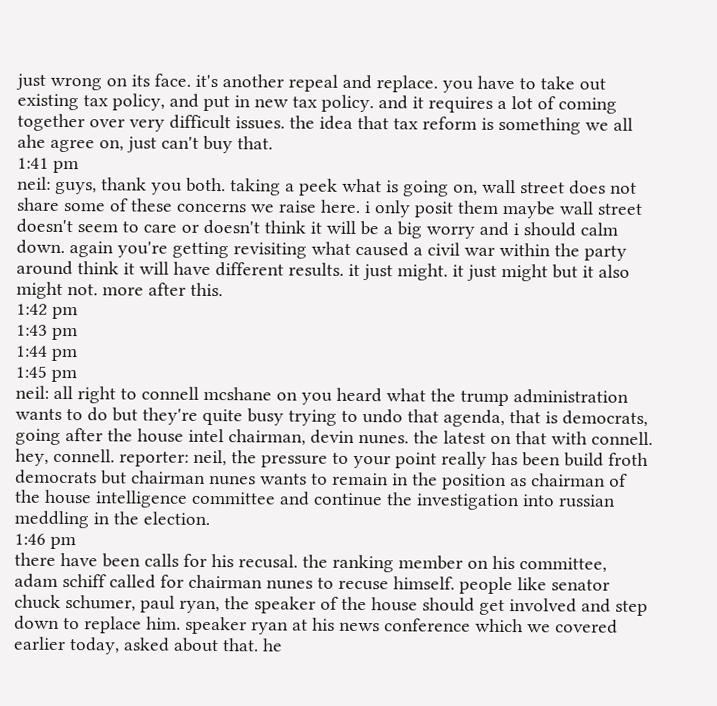just wrong on its face. it's another repeal and replace. you have to take out existing tax policy, and put in new tax policy. and it requires a lot of coming together over very difficult issues. the idea that tax reform is something we all ahe agree on, just can't buy that.
1:41 pm
neil: guys, thank you both. taking a peek what is going on, wall street does not share some of these concerns we raise here. i only posit them maybe wall street doesn't seem to care or doesn't think it will be a big worry and i should calm down. again you're getting revisiting what caused a civil war within the party around think it will have different results. it just might. it just might but it also might not. more after this.
1:42 pm
1:43 pm
1:44 pm
1:45 pm
neil: all right to connell mcshane on you heard what the trump administration wants to do but they're quite busy trying to undo that agenda, that is democrats, going after the house intel chairman, devin nunes. the latest on that with connell. hey, connell. reporter: neil, the pressure to your point really has been build froth democrats but chairman nunes wants to remain in the position as chairman of the house intelligence committee and continue the investigation into russian meddling in the election.
1:46 pm
there have been calls for his recusal. the ranking member on his committee, adam schiff called for chairman nunes to recuse himself. people like senator chuck schumer, paul ryan, the speaker of the house should get involved and step down to replace him. speaker ryan at his news conference which we covered earlier today, asked about that. he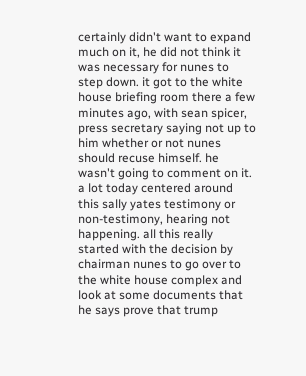certainly didn't want to expand much on it, he did not think it was necessary for nunes to step down. it got to the white house briefing room there a few minutes ago, with sean spicer, press secretary saying not up to him whether or not nunes should recuse himself. he wasn't going to comment on it. a lot today centered around this sally yates testimony or non-testimony, hearing not happening. all this really started with the decision by chairman nunes to go over to the white house complex and look at some documents that he says prove that trump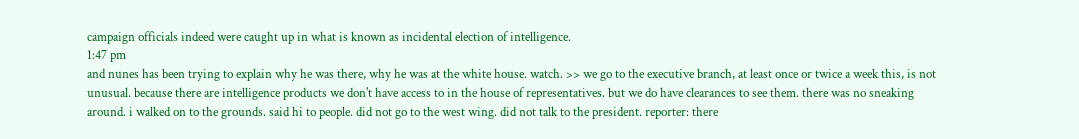campaign officials indeed were caught up in what is known as incidental election of intelligence.
1:47 pm
and nunes has been trying to explain why he was there, why he was at the white house. watch. >> we go to the executive branch, at least once or twice a week this, is not unusual. because there are intelligence products we don't have access to in the house of representatives. but we do have clearances to see them. there was no sneaking around. i walked on to the grounds. said hi to people. did not go to the west wing. did not talk to the president. reporter: there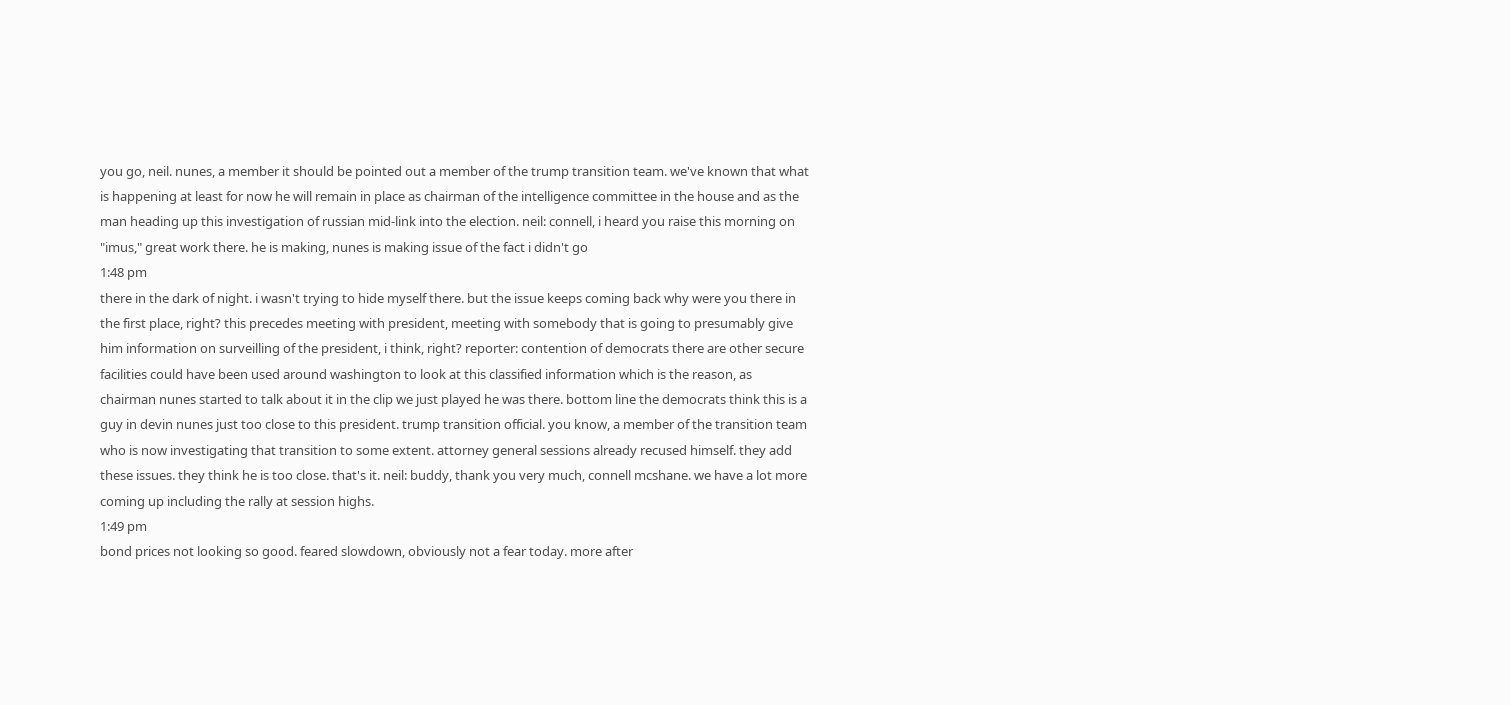you go, neil. nunes, a member it should be pointed out a member of the trump transition team. we've known that what is happening at least for now he will remain in place as chairman of the intelligence committee in the house and as the man heading up this investigation of russian mid-link into the election. neil: connell, i heard you raise this morning on "imus," great work there. he is making, nunes is making issue of the fact i didn't go
1:48 pm
there in the dark of night. i wasn't trying to hide myself there. but the issue keeps coming back why were you there in the first place, right? this precedes meeting with president, meeting with somebody that is going to presumably give him information on surveilling of the president, i think, right? reporter: contention of democrats there are other secure facilities could have been used around washington to look at this classified information which is the reason, as chairman nunes started to talk about it in the clip we just played he was there. bottom line the democrats think this is a guy in devin nunes just too close to this president. trump transition official. you know, a member of the transition team who is now investigating that transition to some extent. attorney general sessions already recused himself. they add these issues. they think he is too close. that's it. neil: buddy, thank you very much, connell mcshane. we have a lot more coming up including the rally at session highs.
1:49 pm
bond prices not looking so good. feared slowdown, obviously not a fear today. more after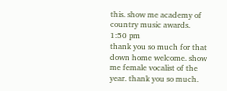this. show me academy of country music awards.
1:50 pm
thank you so much for that down home welcome. show me female vocalist of the year. thank you so much.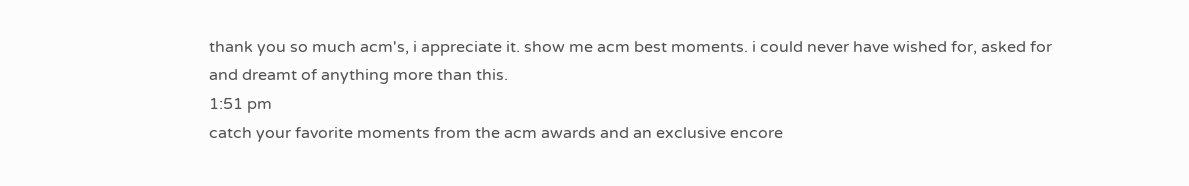thank you so much acm's, i appreciate it. show me acm best moments. i could never have wished for, asked for and dreamt of anything more than this.
1:51 pm
catch your favorite moments from the acm awards and an exclusive encore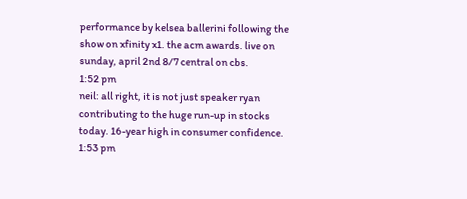performance by kelsea ballerini following the show on xfinity x1. the acm awards. live on sunday, april 2nd 8/7 central on cbs.
1:52 pm
neil: all right, it is not just speaker ryan contributing to the huge run-up in stocks today. 16-year high in consumer confidence.
1:53 pm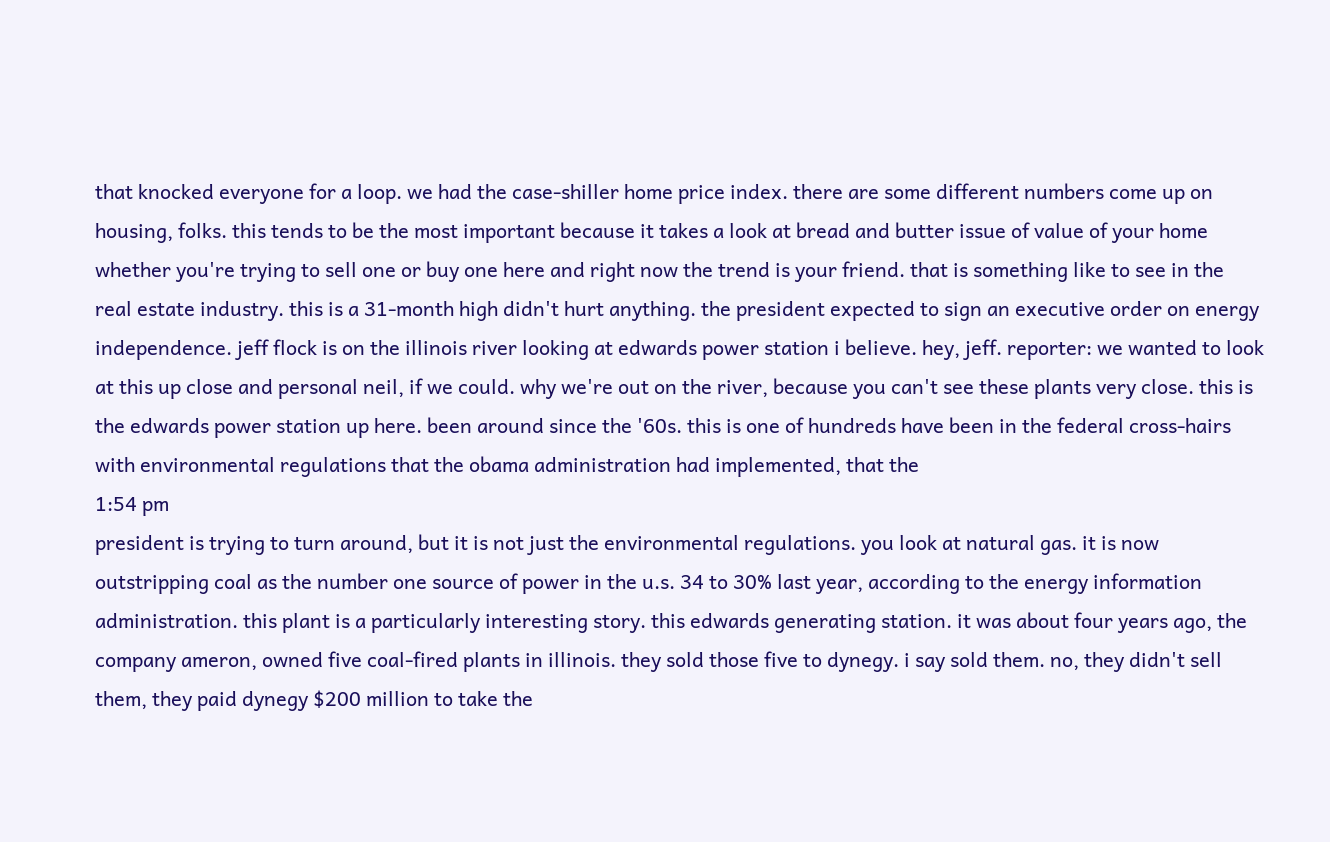that knocked everyone for a loop. we had the case-shiller home price index. there are some different numbers come up on housing, folks. this tends to be the most important because it takes a look at bread and butter issue of value of your home whether you're trying to sell one or buy one here and right now the trend is your friend. that is something like to see in the real estate industry. this is a 31-month high didn't hurt anything. the president expected to sign an executive order on energy independence. jeff flock is on the illinois river looking at edwards power station i believe. hey, jeff. reporter: we wanted to look at this up close and personal neil, if we could. why we're out on the river, because you can't see these plants very close. this is the edwards power station up here. been around since the '60s. this is one of hundreds have been in the federal cross-hairs with environmental regulations that the obama administration had implemented, that the
1:54 pm
president is trying to turn around, but it is not just the environmental regulations. you look at natural gas. it is now outstripping coal as the number one source of power in the u.s. 34 to 30% last year, according to the energy information administration. this plant is a particularly interesting story. this edwards generating station. it was about four years ago, the company ameron, owned five coal-fired plants in illinois. they sold those five to dynegy. i say sold them. no, they didn't sell them, they paid dynegy $200 million to take the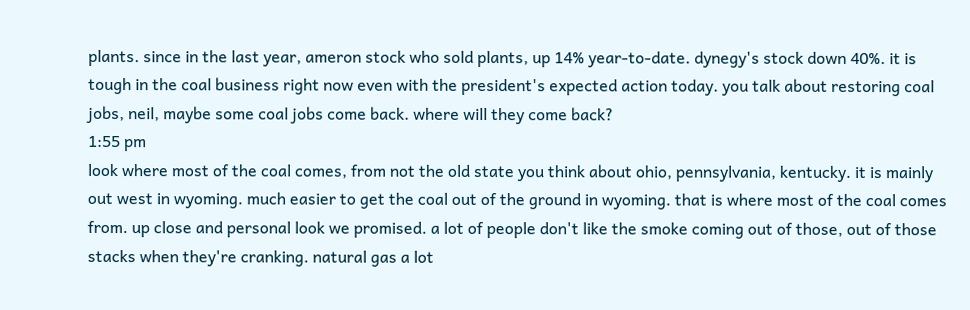plants. since in the last year, ameron stock who sold plants, up 14% year-to-date. dynegy's stock down 40%. it is tough in the coal business right now even with the president's expected action today. you talk about restoring coal jobs, neil, maybe some coal jobs come back. where will they come back?
1:55 pm
look where most of the coal comes, from not the old state you think about ohio, pennsylvania, kentucky. it is mainly out west in wyoming. much easier to get the coal out of the ground in wyoming. that is where most of the coal comes from. up close and personal look we promised. a lot of people don't like the smoke coming out of those, out of those stacks when they're cranking. natural gas a lot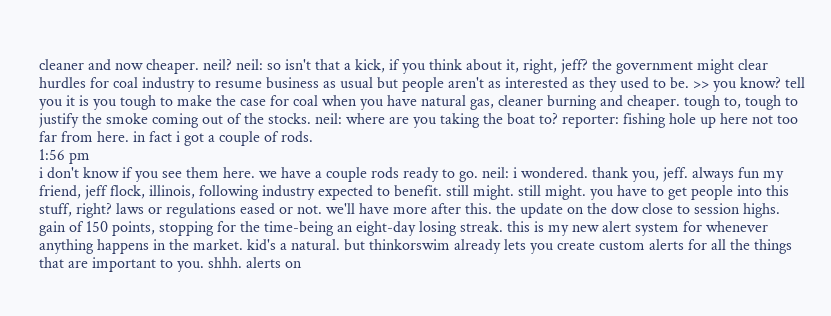cleaner and now cheaper. neil? neil: so isn't that a kick, if you think about it, right, jeff? the government might clear hurdles for coal industry to resume business as usual but people aren't as interested as they used to be. >> you know? tell you it is you tough to make the case for coal when you have natural gas, cleaner burning and cheaper. tough to, tough to justify the smoke coming out of the stocks. neil: where are you taking the boat to? reporter: fishing hole up here not too far from here. in fact i got a couple of rods.
1:56 pm
i don't know if you see them here. we have a couple rods ready to go. neil: i wondered. thank you, jeff. always fun my friend, jeff flock, illinois, following industry expected to benefit. still might. still might. you have to get people into this stuff, right? laws or regulations eased or not. we'll have more after this. the update on the dow close to session highs. gain of 150 points, stopping for the time-being an eight-day losing streak. this is my new alert system for whenever anything happens in the market. kid's a natural. but thinkorswim already lets you create custom alerts for all the things that are important to you. shhh. alerts on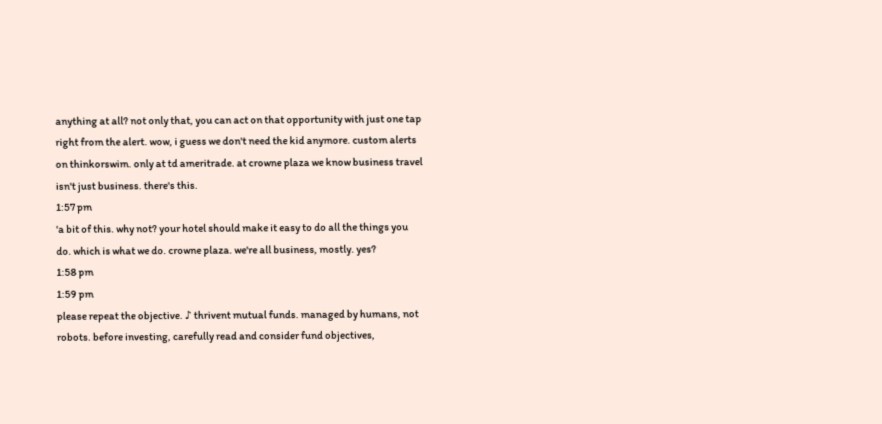anything at all? not only that, you can act on that opportunity with just one tap right from the alert. wow, i guess we don't need the kid anymore. custom alerts on thinkorswim. only at td ameritrade. at crowne plaza we know business travel isn't just business. there's this.
1:57 pm
'a bit of this. why not? your hotel should make it easy to do all the things you do. which is what we do. crowne plaza. we're all business, mostly. yes?
1:58 pm
1:59 pm
please repeat the objective. ♪ thrivent mutual funds. managed by humans, not robots. before investing, carefully read and consider fund objectives,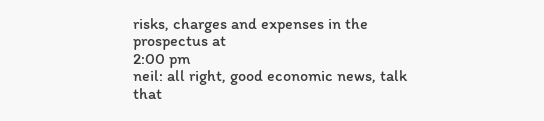risks, charges and expenses in the prospectus at
2:00 pm
neil: all right, good economic news, talk that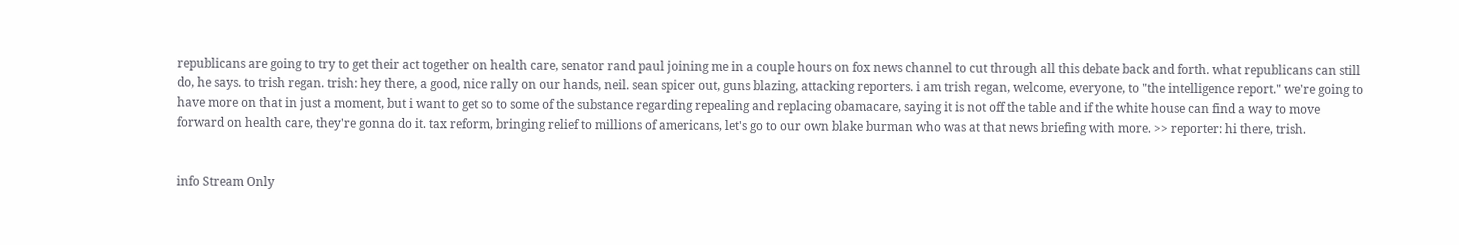republicans are going to try to get their act together on health care, senator rand paul joining me in a couple hours on fox news channel to cut through all this debate back and forth. what republicans can still do, he says. to trish regan. trish: hey there, a good, nice rally on our hands, neil. sean spicer out, guns blazing, attacking reporters. i am trish regan, welcome, everyone, to "the intelligence report." we're going to have more on that in just a moment, but i want to get so to some of the substance regarding repealing and replacing obamacare, saying it is not off the table and if the white house can find a way to move forward on health care, they're gonna do it. tax reform, bringing relief to millions of americans, let's go to our own blake burman who was at that news briefing with more. >> reporter: hi there, trish.


info Stream Only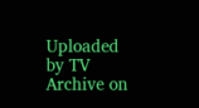Uploaded by TV Archive on